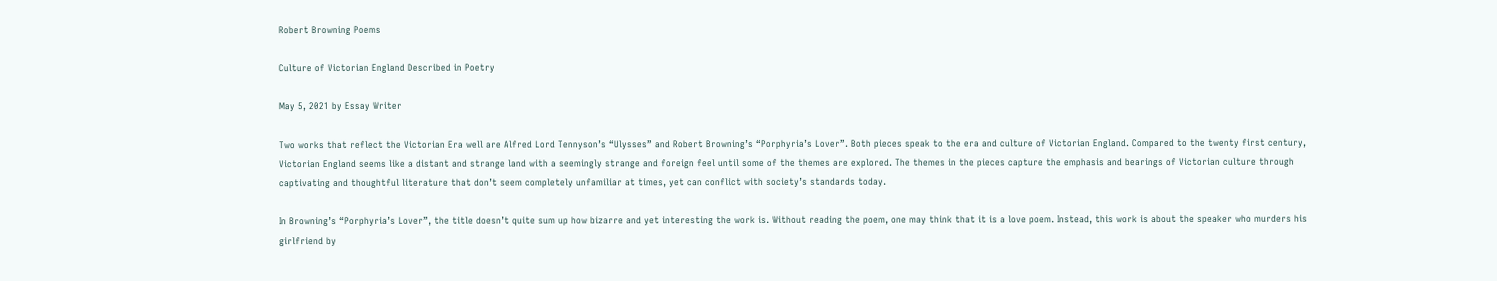Robert Browning Poems

Culture of Victorian England Described in Poetry

May 5, 2021 by Essay Writer

Two works that reflect the Victorian Era well are Alfred Lord Tennyson’s “Ulysses” and Robert Browning’s “Porphyria’s Lover”. Both pieces speak to the era and culture of Victorian England. Compared to the twenty first century, Victorian England seems like a distant and strange land with a seemingly strange and foreign feel until some of the themes are explored. The themes in the pieces capture the emphasis and bearings of Victorian culture through captivating and thoughtful literature that don’t seem completely unfamiliar at times, yet can conflict with society’s standards today.

In Browning’s “Porphyria’s Lover”, the title doesn’t quite sum up how bizarre and yet interesting the work is. Without reading the poem, one may think that it is a love poem. Instead, this work is about the speaker who murders his girlfriend by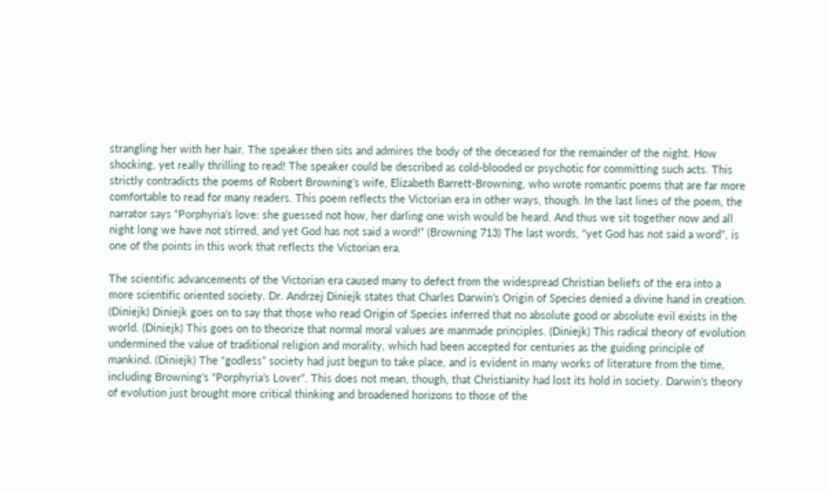strangling her with her hair. The speaker then sits and admires the body of the deceased for the remainder of the night. How shocking, yet really thrilling to read! The speaker could be described as cold-blooded or psychotic for committing such acts. This strictly contradicts the poems of Robert Browning’s wife, Elizabeth Barrett-Browning, who wrote romantic poems that are far more comfortable to read for many readers. This poem reflects the Victorian era in other ways, though. In the last lines of the poem, the narrator says “Porphyria’s love: she guessed not how, her darling one wish would be heard. And thus we sit together now and all night long we have not stirred, and yet God has not said a word!” (Browning 713) The last words, “yet God has not said a word”, is one of the points in this work that reflects the Victorian era.

The scientific advancements of the Victorian era caused many to defect from the widespread Christian beliefs of the era into a more scientific oriented society. Dr. Andrzej Diniejk states that Charles Darwin’s Origin of Species denied a divine hand in creation. (Diniejk) Diniejk goes on to say that those who read Origin of Species inferred that no absolute good or absolute evil exists in the world. (Diniejk) This goes on to theorize that normal moral values are manmade principles. (Diniejk) This radical theory of evolution undermined the value of traditional religion and morality, which had been accepted for centuries as the guiding principle of mankind. (Diniejk) The “godless” society had just begun to take place, and is evident in many works of literature from the time, including Browning’s “Porphyria’s Lover”. This does not mean, though, that Christianity had lost its hold in society. Darwin’s theory of evolution just brought more critical thinking and broadened horizons to those of the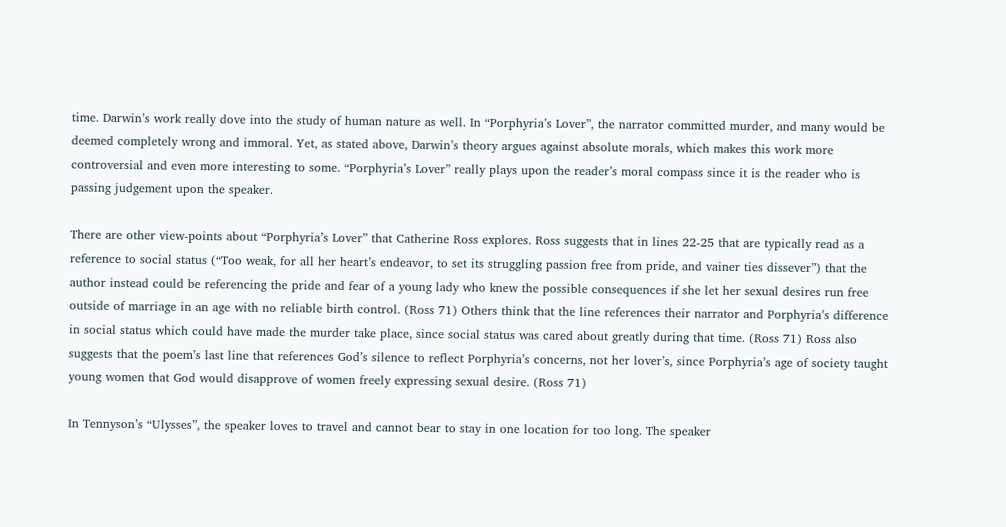time. Darwin’s work really dove into the study of human nature as well. In “Porphyria’s Lover”, the narrator committed murder, and many would be deemed completely wrong and immoral. Yet, as stated above, Darwin’s theory argues against absolute morals, which makes this work more controversial and even more interesting to some. “Porphyria’s Lover” really plays upon the reader’s moral compass since it is the reader who is passing judgement upon the speaker.

There are other view-points about “Porphyria’s Lover” that Catherine Ross explores. Ross suggests that in lines 22-25 that are typically read as a reference to social status (“Too weak, for all her heart’s endeavor, to set its struggling passion free from pride, and vainer ties dissever”) that the author instead could be referencing the pride and fear of a young lady who knew the possible consequences if she let her sexual desires run free outside of marriage in an age with no reliable birth control. (Ross 71) Others think that the line references their narrator and Porphyria’s difference in social status which could have made the murder take place, since social status was cared about greatly during that time. (Ross 71) Ross also suggests that the poem’s last line that references God’s silence to reflect Porphyria’s concerns, not her lover’s, since Porphyria’s age of society taught young women that God would disapprove of women freely expressing sexual desire. (Ross 71)

In Tennyson’s “Ulysses”, the speaker loves to travel and cannot bear to stay in one location for too long. The speaker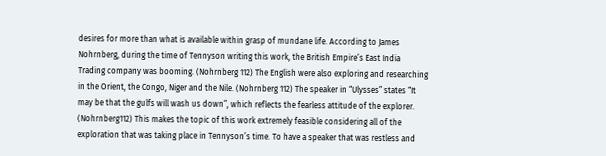desires for more than what is available within grasp of mundane life. According to James Nohrnberg, during the time of Tennyson writing this work, the British Empire’s East India Trading company was booming. (Nohrnberg 112) The English were also exploring and researching in the Orient, the Congo, Niger and the Nile. (Nohrnberg 112) The speaker in “Ulysses” states “It may be that the gulfs will wash us down”, which reflects the fearless attitude of the explorer. (Nohrnberg112) This makes the topic of this work extremely feasible considering all of the exploration that was taking place in Tennyson’s time. To have a speaker that was restless and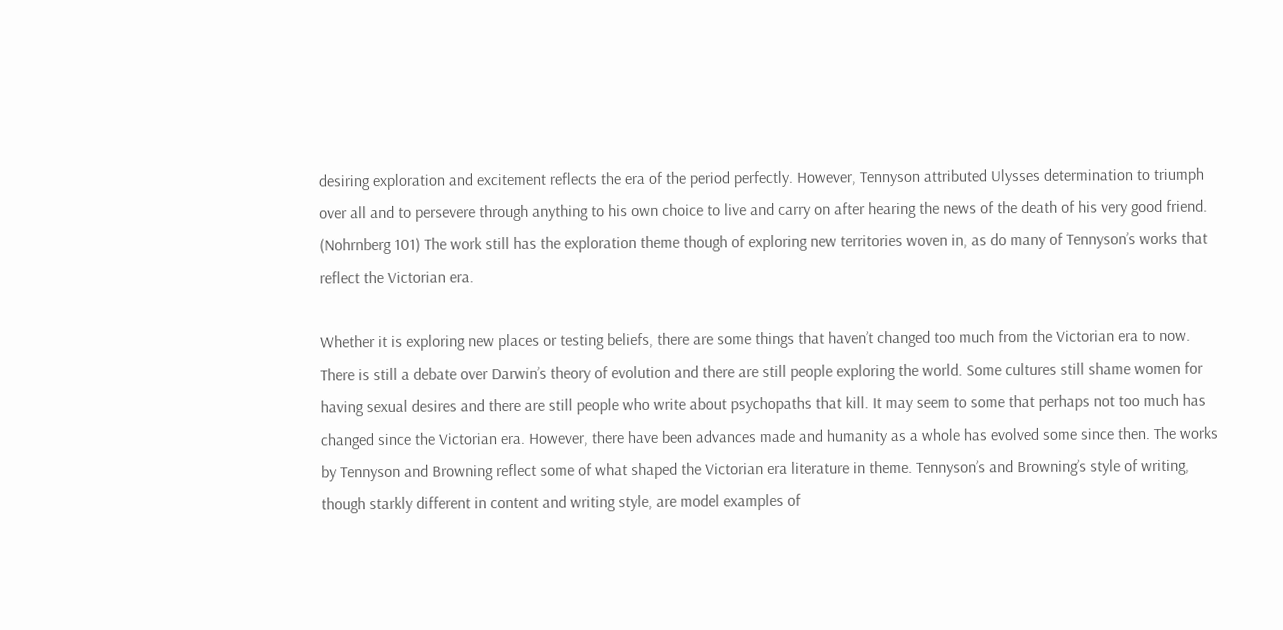desiring exploration and excitement reflects the era of the period perfectly. However, Tennyson attributed Ulysses determination to triumph over all and to persevere through anything to his own choice to live and carry on after hearing the news of the death of his very good friend. (Nohrnberg 101) The work still has the exploration theme though of exploring new territories woven in, as do many of Tennyson’s works that reflect the Victorian era.

Whether it is exploring new places or testing beliefs, there are some things that haven’t changed too much from the Victorian era to now. There is still a debate over Darwin’s theory of evolution and there are still people exploring the world. Some cultures still shame women for having sexual desires and there are still people who write about psychopaths that kill. It may seem to some that perhaps not too much has changed since the Victorian era. However, there have been advances made and humanity as a whole has evolved some since then. The works by Tennyson and Browning reflect some of what shaped the Victorian era literature in theme. Tennyson’s and Browning’s style of writing, though starkly different in content and writing style, are model examples of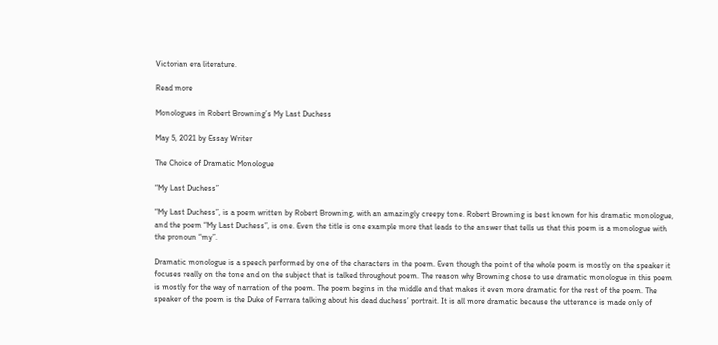Victorian era literature.

Read more

Monologues in Robert Browning’s My Last Duchess

May 5, 2021 by Essay Writer

The Choice of Dramatic Monologue

“My Last Duchess”

“My Last Duchess”, is a poem written by Robert Browning, with an amazingly creepy tone. Robert Browning is best known for his dramatic monologue, and the poem “My Last Duchess”, is one. Even the title is one example more that leads to the answer that tells us that this poem is a monologue with the pronoun “my”.

Dramatic monologue is a speech performed by one of the characters in the poem. Even though the point of the whole poem is mostly on the speaker it focuses really on the tone and on the subject that is talked throughout poem. The reason why Browning chose to use dramatic monologue in this poem is mostly for the way of narration of the poem. The poem begins in the middle and that makes it even more dramatic for the rest of the poem. The speaker of the poem is the Duke of Ferrara talking about his dead duchess’ portrait. It is all more dramatic because the utterance is made only of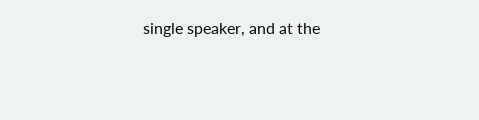single speaker, and at the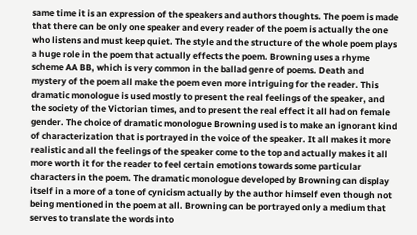same time it is an expression of the speakers and authors thoughts. The poem is made that there can be only one speaker and every reader of the poem is actually the one who listens and must keep quiet. The style and the structure of the whole poem plays a huge role in the poem that actually effects the poem. Browning uses a rhyme scheme AA BB, which is very common in the ballad genre of poems. Death and mystery of the poem all make the poem even more intriguing for the reader. This dramatic monologue is used mostly to present the real feelings of the speaker, and the society of the Victorian times, and to present the real effect it all had on female gender. The choice of dramatic monologue Browning used is to make an ignorant kind of characterization that is portrayed in the voice of the speaker. It all makes it more realistic and all the feelings of the speaker come to the top and actually makes it all more worth it for the reader to feel certain emotions towards some particular characters in the poem. The dramatic monologue developed by Browning can display itself in a more of a tone of cynicism actually by the author himself even though not being mentioned in the poem at all. Browning can be portrayed only a medium that serves to translate the words into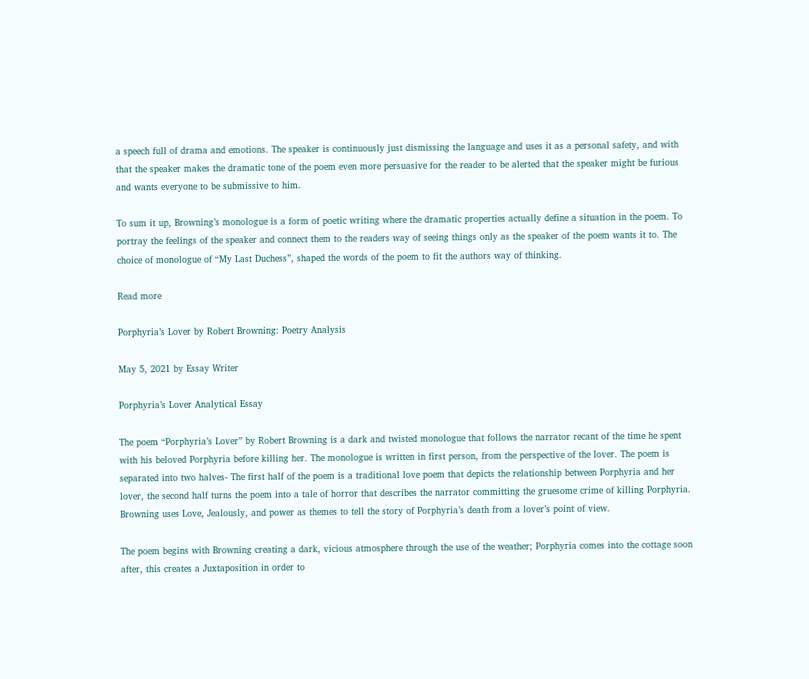a speech full of drama and emotions. The speaker is continuously just dismissing the language and uses it as a personal safety, and with that the speaker makes the dramatic tone of the poem even more persuasive for the reader to be alerted that the speaker might be furious and wants everyone to be submissive to him.

To sum it up, Browning’s monologue is a form of poetic writing where the dramatic properties actually define a situation in the poem. To portray the feelings of the speaker and connect them to the readers way of seeing things only as the speaker of the poem wants it to. The choice of monologue of “My Last Duchess”, shaped the words of the poem to fit the authors way of thinking.

Read more

Porphyria’s Lover by Robert Browning: Poetry Analysis

May 5, 2021 by Essay Writer

Porphyria’s Lover Analytical Essay

The poem “Porphyria’s Lover” by Robert Browning is a dark and twisted monologue that follows the narrator recant of the time he spent with his beloved Porphyria before killing her. The monologue is written in first person, from the perspective of the lover. The poem is separated into two halves- The first half of the poem is a traditional love poem that depicts the relationship between Porphyria and her lover, the second half turns the poem into a tale of horror that describes the narrator committing the gruesome crime of killing Porphyria. Browning uses Love, Jealously, and power as themes to tell the story of Porphyria’s death from a lover’s point of view.

The poem begins with Browning creating a dark, vicious atmosphere through the use of the weather; Porphyria comes into the cottage soon after, this creates a Juxtaposition in order to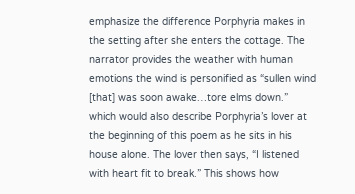emphasize the difference Porphyria makes in the setting after she enters the cottage. The narrator provides the weather with human emotions the wind is personified as “sullen wind [that] was soon awake…tore elms down.” which would also describe Porphyria’s lover at the beginning of this poem as he sits in his house alone. The lover then says, “I listened with heart fit to break.” This shows how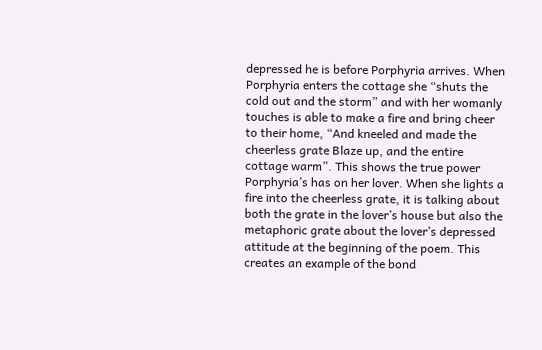depressed he is before Porphyria arrives. When Porphyria enters the cottage she “shuts the cold out and the storm” and with her womanly touches is able to make a fire and bring cheer to their home, “And kneeled and made the cheerless grate Blaze up, and the entire cottage warm”. This shows the true power Porphyria’s has on her lover. When she lights a fire into the cheerless grate, it is talking about both the grate in the lover’s house but also the metaphoric grate about the lover’s depressed attitude at the beginning of the poem. This creates an example of the bond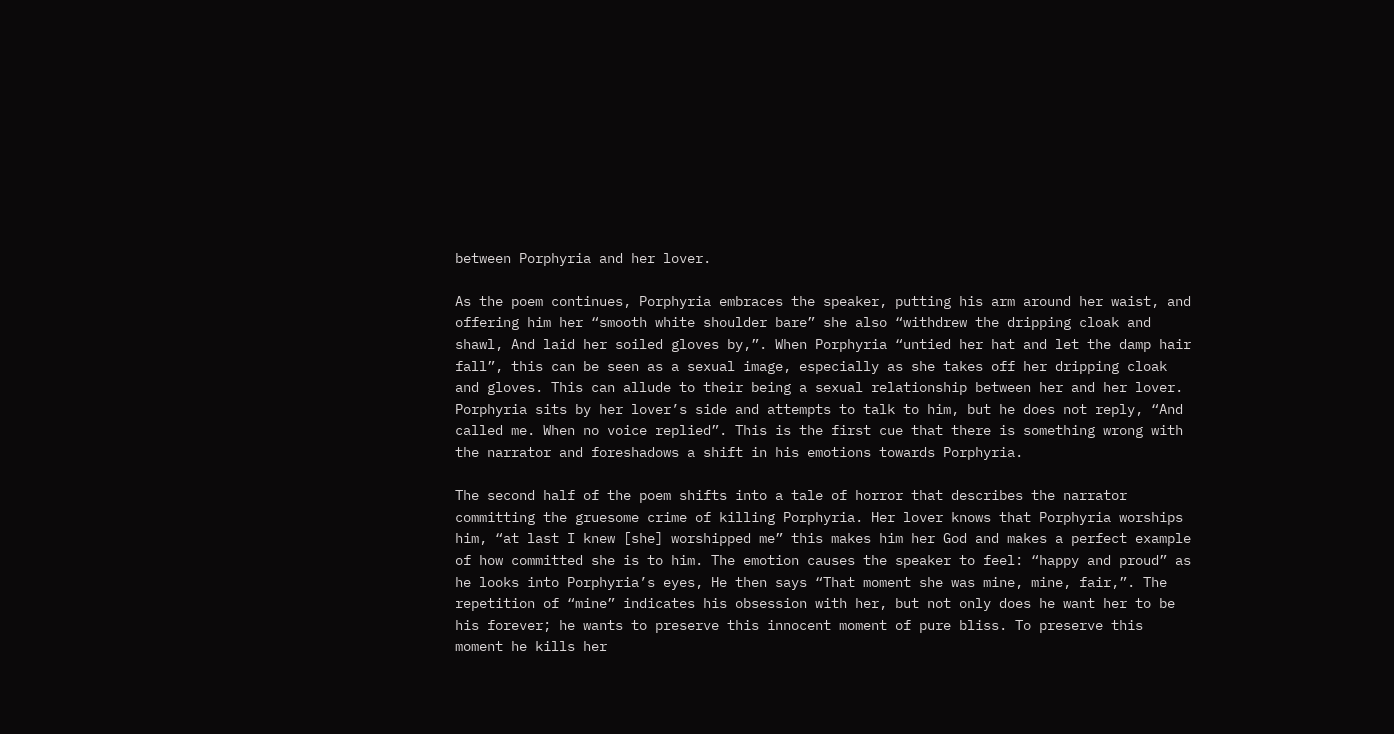between Porphyria and her lover.

As the poem continues, Porphyria embraces the speaker, putting his arm around her waist, and offering him her “smooth white shoulder bare” she also “withdrew the dripping cloak and shawl, And laid her soiled gloves by,”. When Porphyria “untied her hat and let the damp hair fall”, this can be seen as a sexual image, especially as she takes off her dripping cloak and gloves. This can allude to their being a sexual relationship between her and her lover. Porphyria sits by her lover’s side and attempts to talk to him, but he does not reply, “And called me. When no voice replied”. This is the first cue that there is something wrong with the narrator and foreshadows a shift in his emotions towards Porphyria.

The second half of the poem shifts into a tale of horror that describes the narrator committing the gruesome crime of killing Porphyria. Her lover knows that Porphyria worships him, “at last I knew [she] worshipped me” this makes him her God and makes a perfect example of how committed she is to him. The emotion causes the speaker to feel: “happy and proud” as he looks into Porphyria’s eyes, He then says “That moment she was mine, mine, fair,”. The repetition of “mine” indicates his obsession with her, but not only does he want her to be his forever; he wants to preserve this innocent moment of pure bliss. To preserve this moment he kills her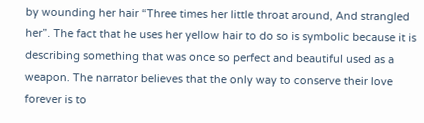by wounding her hair “Three times her little throat around, And strangled her”. The fact that he uses her yellow hair to do so is symbolic because it is describing something that was once so perfect and beautiful used as a weapon. The narrator believes that the only way to conserve their love forever is to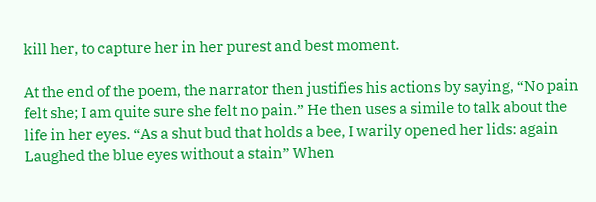kill her, to capture her in her purest and best moment.

At the end of the poem, the narrator then justifies his actions by saying, “No pain felt she; I am quite sure she felt no pain.” He then uses a simile to talk about the life in her eyes. “As a shut bud that holds a bee, I warily opened her lids: again Laughed the blue eyes without a stain” When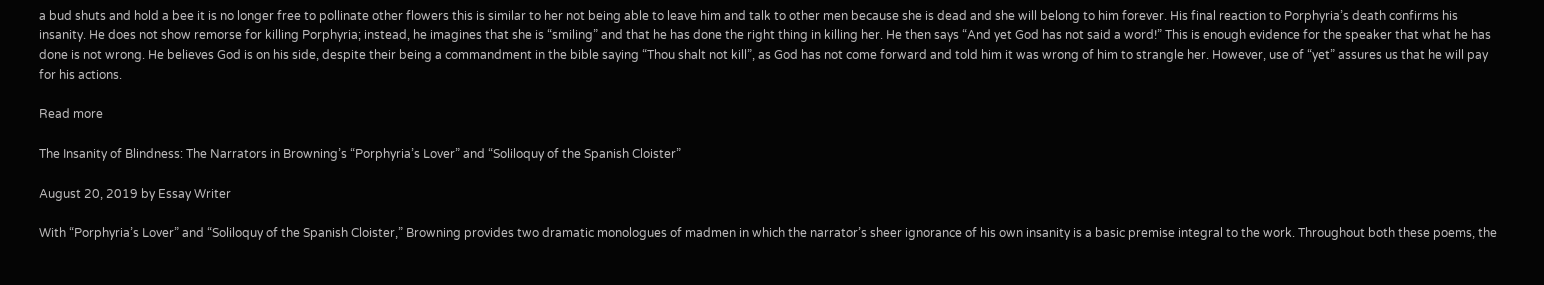a bud shuts and hold a bee it is no longer free to pollinate other flowers this is similar to her not being able to leave him and talk to other men because she is dead and she will belong to him forever. His final reaction to Porphyria’s death confirms his insanity. He does not show remorse for killing Porphyria; instead, he imagines that she is “smiling” and that he has done the right thing in killing her. He then says “And yet God has not said a word!” This is enough evidence for the speaker that what he has done is not wrong. He believes God is on his side, despite their being a commandment in the bible saying “Thou shalt not kill”, as God has not come forward and told him it was wrong of him to strangle her. However, use of “yet” assures us that he will pay for his actions.

Read more

The Insanity of Blindness: The Narrators in Browning’s “Porphyria’s Lover” and “Soliloquy of the Spanish Cloister”

August 20, 2019 by Essay Writer

With “Porphyria’s Lover” and “Soliloquy of the Spanish Cloister,” Browning provides two dramatic monologues of madmen in which the narrator’s sheer ignorance of his own insanity is a basic premise integral to the work. Throughout both these poems, the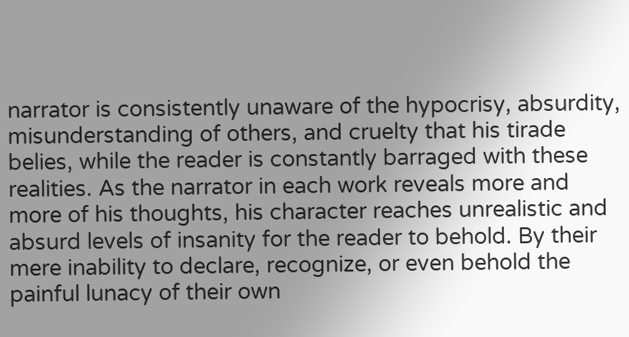narrator is consistently unaware of the hypocrisy, absurdity, misunderstanding of others, and cruelty that his tirade belies, while the reader is constantly barraged with these realities. As the narrator in each work reveals more and more of his thoughts, his character reaches unrealistic and absurd levels of insanity for the reader to behold. By their mere inability to declare, recognize, or even behold the painful lunacy of their own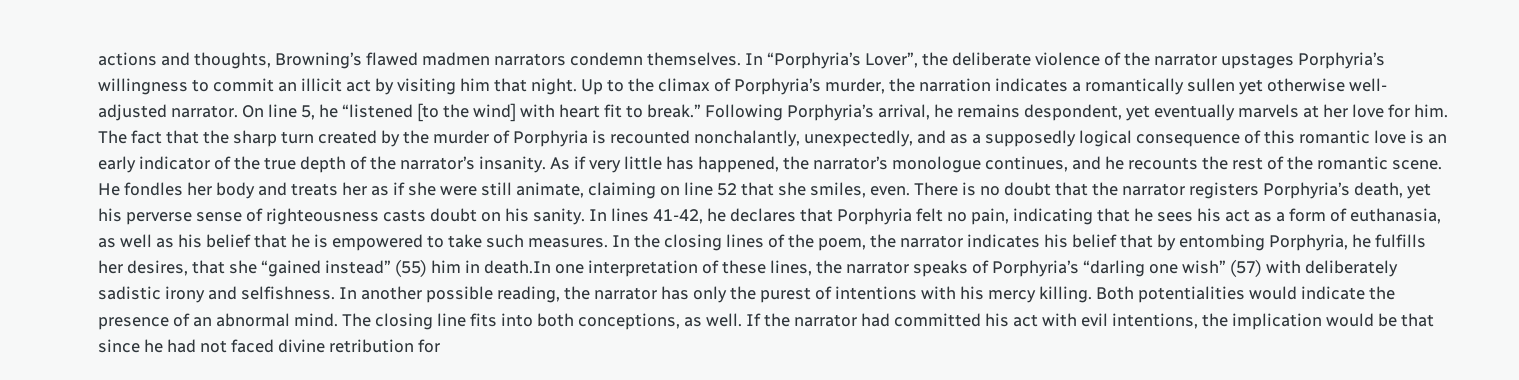actions and thoughts, Browning’s flawed madmen narrators condemn themselves. In “Porphyria’s Lover”, the deliberate violence of the narrator upstages Porphyria’s willingness to commit an illicit act by visiting him that night. Up to the climax of Porphyria’s murder, the narration indicates a romantically sullen yet otherwise well-adjusted narrator. On line 5, he “listened [to the wind] with heart fit to break.” Following Porphyria’s arrival, he remains despondent, yet eventually marvels at her love for him. The fact that the sharp turn created by the murder of Porphyria is recounted nonchalantly, unexpectedly, and as a supposedly logical consequence of this romantic love is an early indicator of the true depth of the narrator’s insanity. As if very little has happened, the narrator’s monologue continues, and he recounts the rest of the romantic scene. He fondles her body and treats her as if she were still animate, claiming on line 52 that she smiles, even. There is no doubt that the narrator registers Porphyria’s death, yet his perverse sense of righteousness casts doubt on his sanity. In lines 41-42, he declares that Porphyria felt no pain, indicating that he sees his act as a form of euthanasia, as well as his belief that he is empowered to take such measures. In the closing lines of the poem, the narrator indicates his belief that by entombing Porphyria, he fulfills her desires, that she “gained instead” (55) him in death.In one interpretation of these lines, the narrator speaks of Porphyria’s “darling one wish” (57) with deliberately sadistic irony and selfishness. In another possible reading, the narrator has only the purest of intentions with his mercy killing. Both potentialities would indicate the presence of an abnormal mind. The closing line fits into both conceptions, as well. If the narrator had committed his act with evil intentions, the implication would be that since he had not faced divine retribution for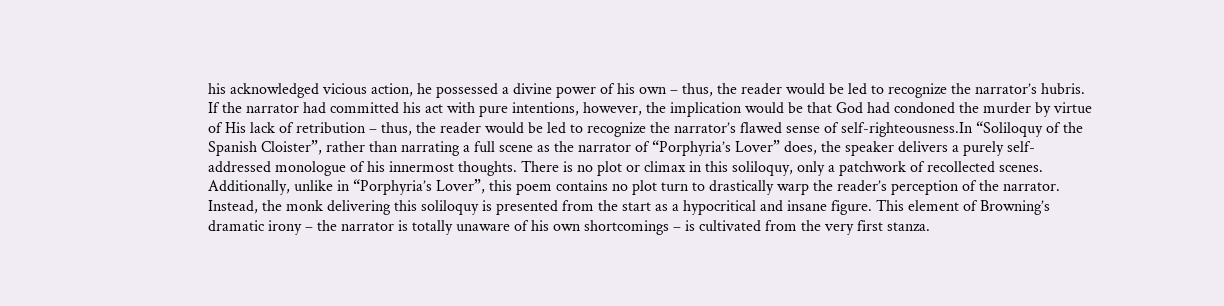his acknowledged vicious action, he possessed a divine power of his own – thus, the reader would be led to recognize the narrator’s hubris. If the narrator had committed his act with pure intentions, however, the implication would be that God had condoned the murder by virtue of His lack of retribution – thus, the reader would be led to recognize the narrator’s flawed sense of self-righteousness.In “Soliloquy of the Spanish Cloister”, rather than narrating a full scene as the narrator of “Porphyria’s Lover” does, the speaker delivers a purely self-addressed monologue of his innermost thoughts. There is no plot or climax in this soliloquy, only a patchwork of recollected scenes. Additionally, unlike in “Porphyria’s Lover”, this poem contains no plot turn to drastically warp the reader’s perception of the narrator. Instead, the monk delivering this soliloquy is presented from the start as a hypocritical and insane figure. This element of Browning’s dramatic irony – the narrator is totally unaware of his own shortcomings – is cultivated from the very first stanza.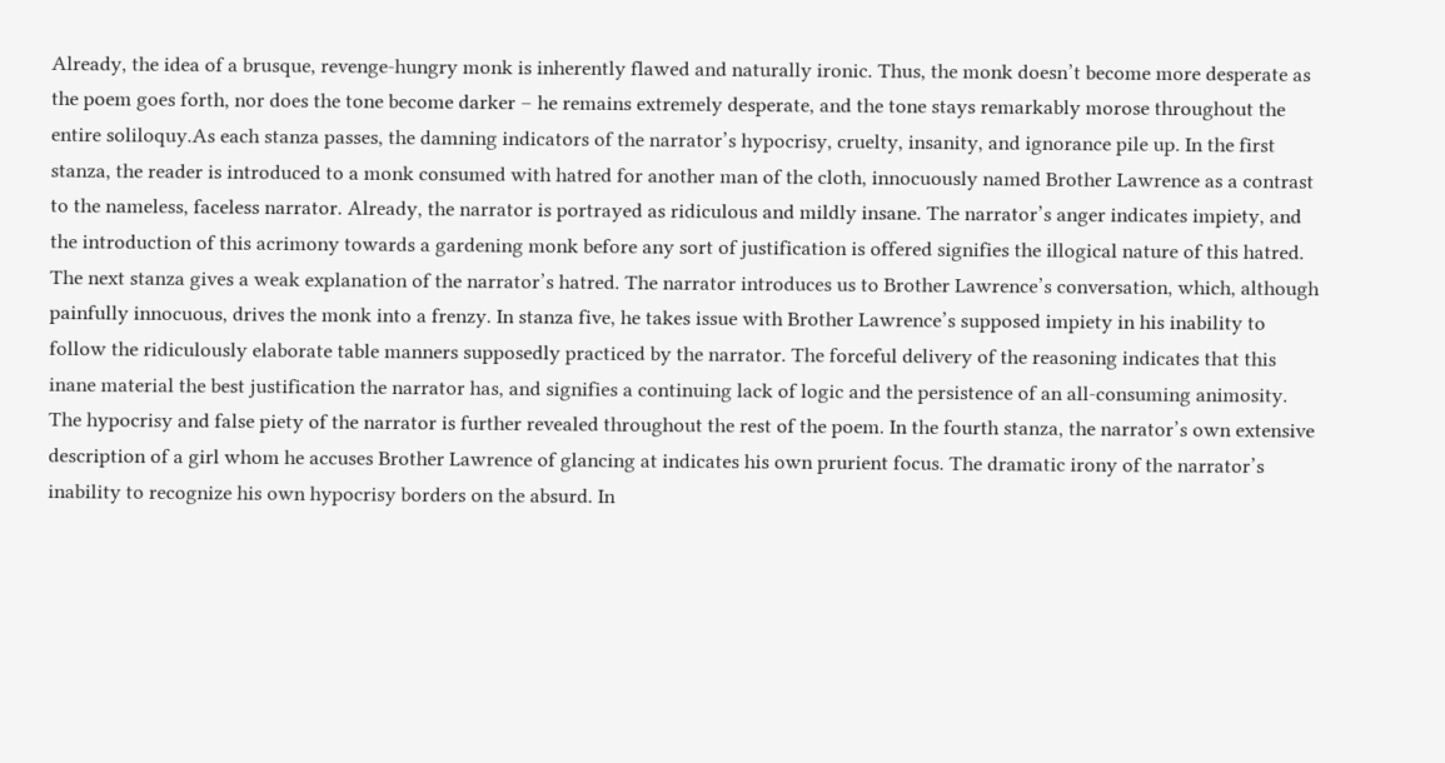Already, the idea of a brusque, revenge-hungry monk is inherently flawed and naturally ironic. Thus, the monk doesn’t become more desperate as the poem goes forth, nor does the tone become darker – he remains extremely desperate, and the tone stays remarkably morose throughout the entire soliloquy.As each stanza passes, the damning indicators of the narrator’s hypocrisy, cruelty, insanity, and ignorance pile up. In the first stanza, the reader is introduced to a monk consumed with hatred for another man of the cloth, innocuously named Brother Lawrence as a contrast to the nameless, faceless narrator. Already, the narrator is portrayed as ridiculous and mildly insane. The narrator’s anger indicates impiety, and the introduction of this acrimony towards a gardening monk before any sort of justification is offered signifies the illogical nature of this hatred. The next stanza gives a weak explanation of the narrator’s hatred. The narrator introduces us to Brother Lawrence’s conversation, which, although painfully innocuous, drives the monk into a frenzy. In stanza five, he takes issue with Brother Lawrence’s supposed impiety in his inability to follow the ridiculously elaborate table manners supposedly practiced by the narrator. The forceful delivery of the reasoning indicates that this inane material the best justification the narrator has, and signifies a continuing lack of logic and the persistence of an all-consuming animosity. The hypocrisy and false piety of the narrator is further revealed throughout the rest of the poem. In the fourth stanza, the narrator’s own extensive description of a girl whom he accuses Brother Lawrence of glancing at indicates his own prurient focus. The dramatic irony of the narrator’s inability to recognize his own hypocrisy borders on the absurd. In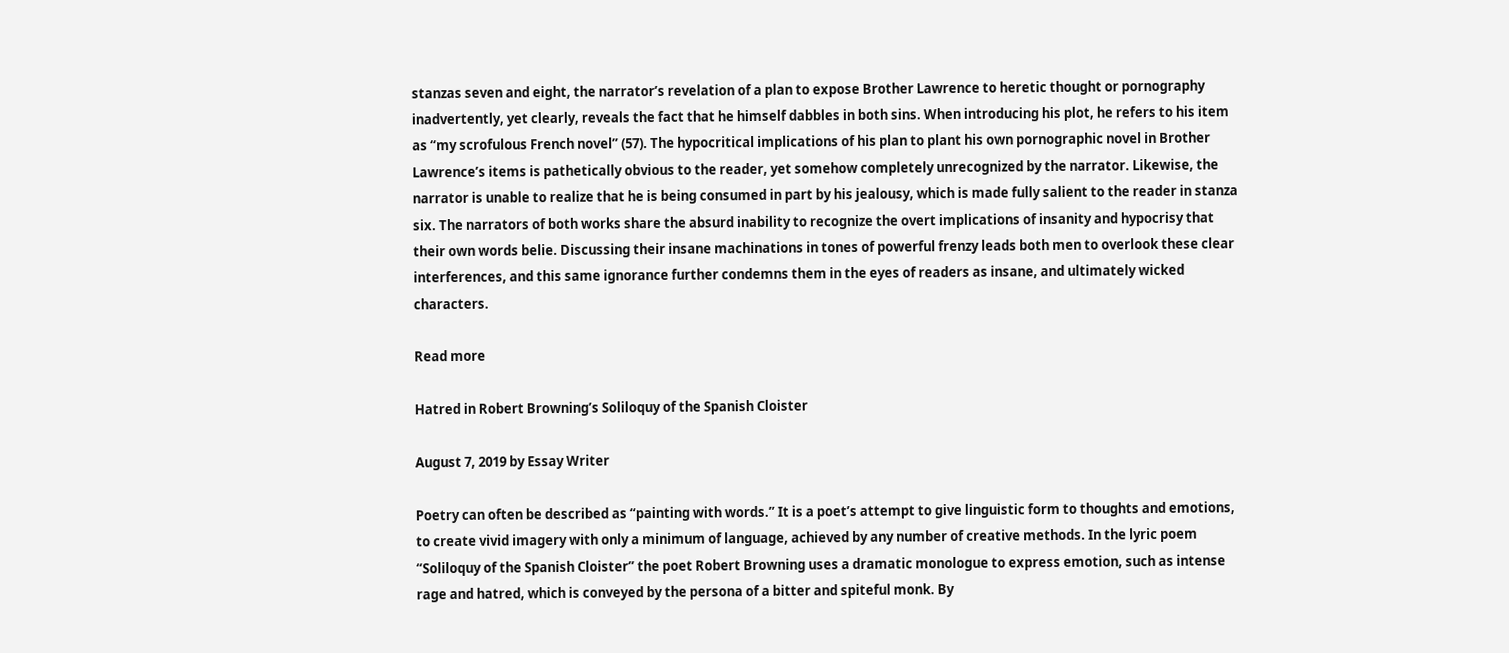stanzas seven and eight, the narrator’s revelation of a plan to expose Brother Lawrence to heretic thought or pornography inadvertently, yet clearly, reveals the fact that he himself dabbles in both sins. When introducing his plot, he refers to his item as “my scrofulous French novel” (57). The hypocritical implications of his plan to plant his own pornographic novel in Brother Lawrence’s items is pathetically obvious to the reader, yet somehow completely unrecognized by the narrator. Likewise, the narrator is unable to realize that he is being consumed in part by his jealousy, which is made fully salient to the reader in stanza six. The narrators of both works share the absurd inability to recognize the overt implications of insanity and hypocrisy that their own words belie. Discussing their insane machinations in tones of powerful frenzy leads both men to overlook these clear interferences, and this same ignorance further condemns them in the eyes of readers as insane, and ultimately wicked characters.

Read more

Hatred in Robert Browning’s Soliloquy of the Spanish Cloister

August 7, 2019 by Essay Writer

Poetry can often be described as “painting with words.” It is a poet’s attempt to give linguistic form to thoughts and emotions, to create vivid imagery with only a minimum of language, achieved by any number of creative methods. In the lyric poem “Soliloquy of the Spanish Cloister” the poet Robert Browning uses a dramatic monologue to express emotion, such as intense rage and hatred, which is conveyed by the persona of a bitter and spiteful monk. By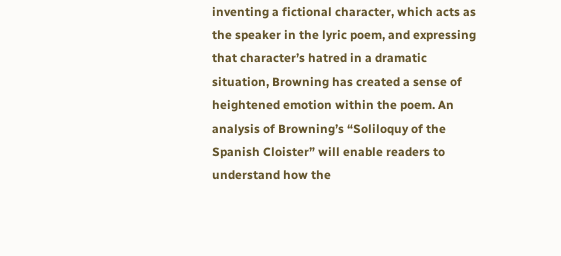inventing a fictional character, which acts as the speaker in the lyric poem, and expressing that character’s hatred in a dramatic situation, Browning has created a sense of heightened emotion within the poem. An analysis of Browning’s “Soliloquy of the Spanish Cloister” will enable readers to understand how the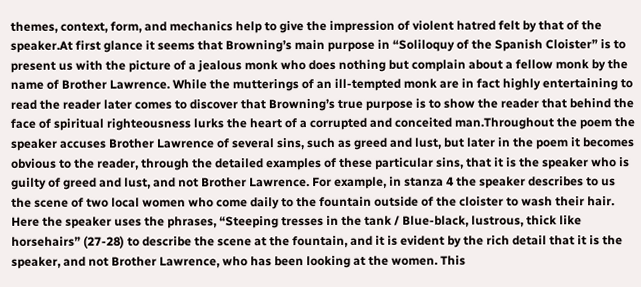themes, context, form, and mechanics help to give the impression of violent hatred felt by that of the speaker.At first glance it seems that Browning’s main purpose in “Soliloquy of the Spanish Cloister” is to present us with the picture of a jealous monk who does nothing but complain about a fellow monk by the name of Brother Lawrence. While the mutterings of an ill-tempted monk are in fact highly entertaining to read the reader later comes to discover that Browning’s true purpose is to show the reader that behind the face of spiritual righteousness lurks the heart of a corrupted and conceited man.Throughout the poem the speaker accuses Brother Lawrence of several sins, such as greed and lust, but later in the poem it becomes obvious to the reader, through the detailed examples of these particular sins, that it is the speaker who is guilty of greed and lust, and not Brother Lawrence. For example, in stanza 4 the speaker describes to us the scene of two local women who come daily to the fountain outside of the cloister to wash their hair. Here the speaker uses the phrases, “Steeping tresses in the tank / Blue-black, lustrous, thick like horsehairs” (27-28) to describe the scene at the fountain, and it is evident by the rich detail that it is the speaker, and not Brother Lawrence, who has been looking at the women. This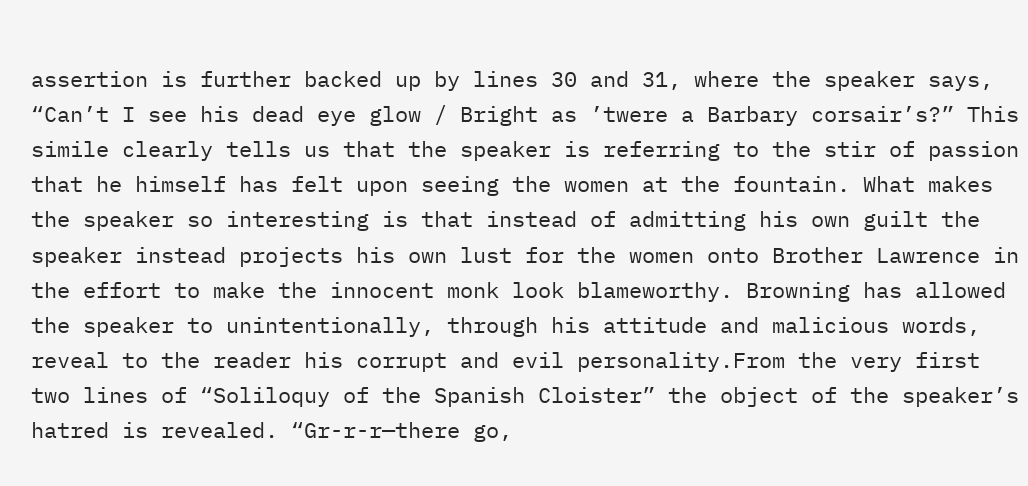assertion is further backed up by lines 30 and 31, where the speaker says, “Can’t I see his dead eye glow / Bright as ’twere a Barbary corsair’s?” This simile clearly tells us that the speaker is referring to the stir of passion that he himself has felt upon seeing the women at the fountain. What makes the speaker so interesting is that instead of admitting his own guilt the speaker instead projects his own lust for the women onto Brother Lawrence in the effort to make the innocent monk look blameworthy. Browning has allowed the speaker to unintentionally, through his attitude and malicious words, reveal to the reader his corrupt and evil personality.From the very first two lines of “Soliloquy of the Spanish Cloister” the object of the speaker’s hatred is revealed. “Gr-r-r—there go,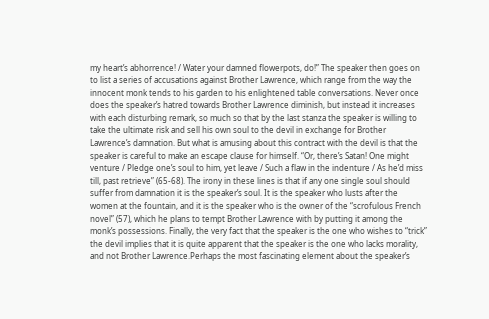my heart’s abhorrence! / Water your damned flowerpots, do!” The speaker then goes on to list a series of accusations against Brother Lawrence, which range from the way the innocent monk tends to his garden to his enlightened table conversations. Never once does the speaker’s hatred towards Brother Lawrence diminish, but instead it increases with each disturbing remark, so much so that by the last stanza the speaker is willing to take the ultimate risk and sell his own soul to the devil in exchange for Brother Lawrence’s damnation. But what is amusing about this contract with the devil is that the speaker is careful to make an escape clause for himself. “Or, there’s Satan! One might venture / Pledge one’s soul to him, yet leave / Such a flaw in the indenture / As he’d miss till, past retrieve” (65-68). The irony in these lines is that if any one single soul should suffer from damnation it is the speaker’s soul. It is the speaker who lusts after the women at the fountain, and it is the speaker who is the owner of the “scrofulous French novel” (57), which he plans to tempt Brother Lawrence with by putting it among the monk’s possessions. Finally, the very fact that the speaker is the one who wishes to “trick” the devil implies that it is quite apparent that the speaker is the one who lacks morality, and not Brother Lawrence.Perhaps the most fascinating element about the speaker’s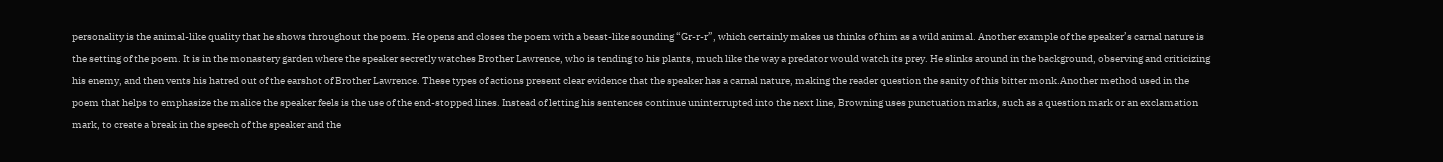personality is the animal-like quality that he shows throughout the poem. He opens and closes the poem with a beast-like sounding “Gr-r-r”, which certainly makes us thinks of him as a wild animal. Another example of the speaker’s carnal nature is the setting of the poem. It is in the monastery garden where the speaker secretly watches Brother Lawrence, who is tending to his plants, much like the way a predator would watch its prey. He slinks around in the background, observing and criticizing his enemy, and then vents his hatred out of the earshot of Brother Lawrence. These types of actions present clear evidence that the speaker has a carnal nature, making the reader question the sanity of this bitter monk.Another method used in the poem that helps to emphasize the malice the speaker feels is the use of the end-stopped lines. Instead of letting his sentences continue uninterrupted into the next line, Browning uses punctuation marks, such as a question mark or an exclamation mark, to create a break in the speech of the speaker and the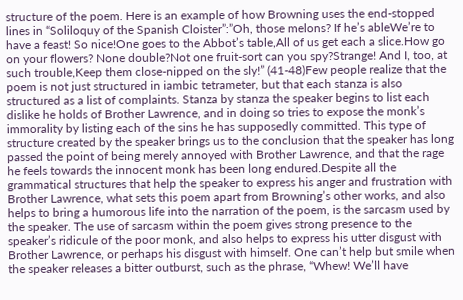structure of the poem. Here is an example of how Browning uses the end-stopped lines in “Soliloquy of the Spanish Cloister”:”Oh, those melons? If he’s ableWe’re to have a feast! So nice!One goes to the Abbot’s table,All of us get each a slice.How go on your flowers? None double?Not one fruit-sort can you spy?Strange! And I, too, at such trouble,Keep them close-nipped on the sly!” (41-48)Few people realize that the poem is not just structured in iambic tetrameter, but that each stanza is also structured as a list of complaints. Stanza by stanza the speaker begins to list each dislike he holds of Brother Lawrence, and in doing so tries to expose the monk’s immorality by listing each of the sins he has supposedly committed. This type of structure created by the speaker brings us to the conclusion that the speaker has long passed the point of being merely annoyed with Brother Lawrence, and that the rage he feels towards the innocent monk has been long endured.Despite all the grammatical structures that help the speaker to express his anger and frustration with Brother Lawrence, what sets this poem apart from Browning’s other works, and also helps to bring a humorous life into the narration of the poem, is the sarcasm used by the speaker. The use of sarcasm within the poem gives strong presence to the speaker’s ridicule of the poor monk, and also helps to express his utter disgust with Brother Lawrence, or perhaps his disgust with himself. One can’t help but smile when the speaker releases a bitter outburst, such as the phrase, “Whew! We’ll have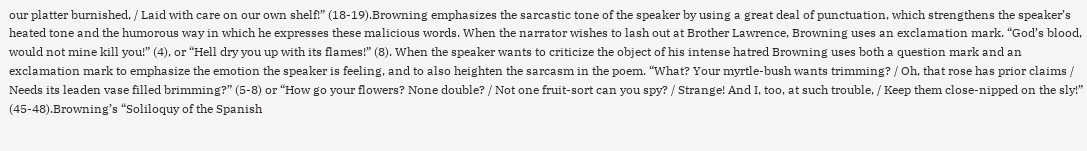our platter burnished, / Laid with care on our own shelf!” (18-19).Browning emphasizes the sarcastic tone of the speaker by using a great deal of punctuation, which strengthens the speaker’s heated tone and the humorous way in which he expresses these malicious words. When the narrator wishes to lash out at Brother Lawrence, Browning uses an exclamation mark. “God’s blood, would not mine kill you!” (4), or “Hell dry you up with its flames!” (8). When the speaker wants to criticize the object of his intense hatred Browning uses both a question mark and an exclamation mark to emphasize the emotion the speaker is feeling, and to also heighten the sarcasm in the poem. “What? Your myrtle-bush wants trimming? / Oh, that rose has prior claims / Needs its leaden vase filled brimming?” (5-8) or “How go your flowers? None double? / Not one fruit-sort can you spy? / Strange! And I, too, at such trouble, / Keep them close-nipped on the sly!” (45-48).Browning’s “Soliloquy of the Spanish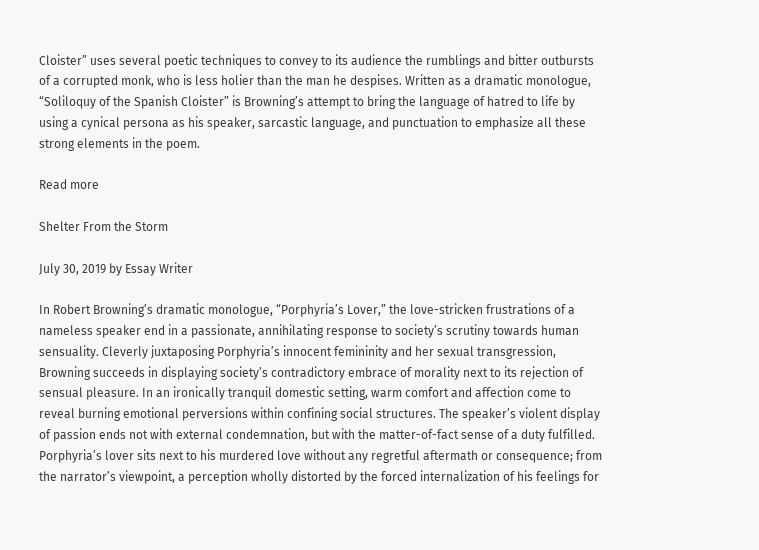Cloister” uses several poetic techniques to convey to its audience the rumblings and bitter outbursts of a corrupted monk, who is less holier than the man he despises. Written as a dramatic monologue, “Soliloquy of the Spanish Cloister” is Browning’s attempt to bring the language of hatred to life by using a cynical persona as his speaker, sarcastic language, and punctuation to emphasize all these strong elements in the poem.

Read more

Shelter From the Storm

July 30, 2019 by Essay Writer

In Robert Browning’s dramatic monologue, “Porphyria’s Lover,” the love-stricken frustrations of a nameless speaker end in a passionate, annihilating response to society’s scrutiny towards human sensuality. Cleverly juxtaposing Porphyria’s innocent femininity and her sexual transgression, Browning succeeds in displaying society’s contradictory embrace of morality next to its rejection of sensual pleasure. In an ironically tranquil domestic setting, warm comfort and affection come to reveal burning emotional perversions within confining social structures. The speaker’s violent display of passion ends not with external condemnation, but with the matter-of-fact sense of a duty fulfilled. Porphyria’s lover sits next to his murdered love without any regretful aftermath or consequence; from the narrator’s viewpoint, a perception wholly distorted by the forced internalization of his feelings for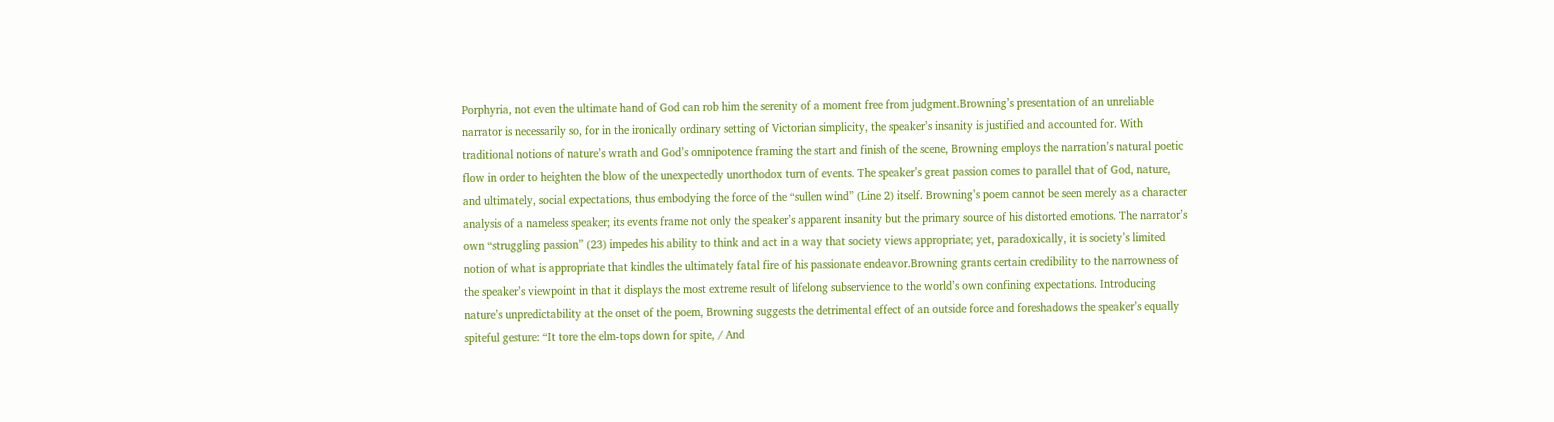Porphyria, not even the ultimate hand of God can rob him the serenity of a moment free from judgment.Browning’s presentation of an unreliable narrator is necessarily so, for in the ironically ordinary setting of Victorian simplicity, the speaker’s insanity is justified and accounted for. With traditional notions of nature’s wrath and God’s omnipotence framing the start and finish of the scene, Browning employs the narration’s natural poetic flow in order to heighten the blow of the unexpectedly unorthodox turn of events. The speaker’s great passion comes to parallel that of God, nature, and ultimately, social expectations, thus embodying the force of the “sullen wind” (Line 2) itself. Browning’s poem cannot be seen merely as a character analysis of a nameless speaker; its events frame not only the speaker’s apparent insanity but the primary source of his distorted emotions. The narrator’s own “struggling passion” (23) impedes his ability to think and act in a way that society views appropriate; yet, paradoxically, it is society’s limited notion of what is appropriate that kindles the ultimately fatal fire of his passionate endeavor.Browning grants certain credibility to the narrowness of the speaker’s viewpoint in that it displays the most extreme result of lifelong subservience to the world’s own confining expectations. Introducing nature’s unpredictability at the onset of the poem, Browning suggests the detrimental effect of an outside force and foreshadows the speaker’s equally spiteful gesture: “It tore the elm-tops down for spite, / And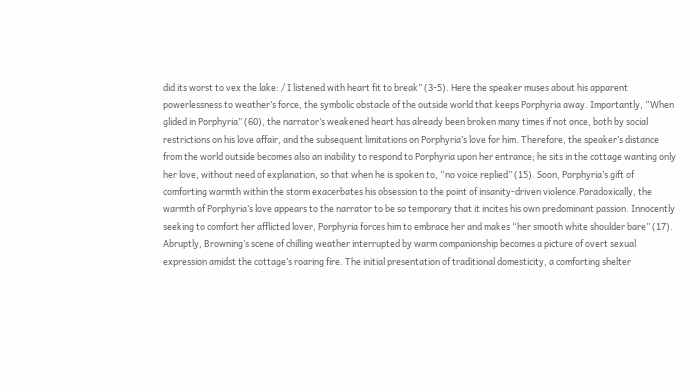did its worst to vex the lake: / I listened with heart fit to break” (3-5). Here the speaker muses about his apparent powerlessness to weather’s force, the symbolic obstacle of the outside world that keeps Porphyria away. Importantly, “When glided in Porphyria” (60), the narrator’s weakened heart has already been broken many times if not once, both by social restrictions on his love affair, and the subsequent limitations on Porphyria’s love for him. Therefore, the speaker’s distance from the world outside becomes also an inability to respond to Porphyria upon her entrance; he sits in the cottage wanting only her love, without need of explanation, so that when he is spoken to, “no voice replied” (15). Soon, Porphyria’s gift of comforting warmth within the storm exacerbates his obsession to the point of insanity-driven violence.Paradoxically, the warmth of Porphyria’s love appears to the narrator to be so temporary that it incites his own predominant passion. Innocently seeking to comfort her afflicted lover, Porphyria forces him to embrace her and makes “her smooth white shoulder bare” (17). Abruptly, Browning’s scene of chilling weather interrupted by warm companionship becomes a picture of overt sexual expression amidst the cottage’s roaring fire. The initial presentation of traditional domesticity, a comforting shelter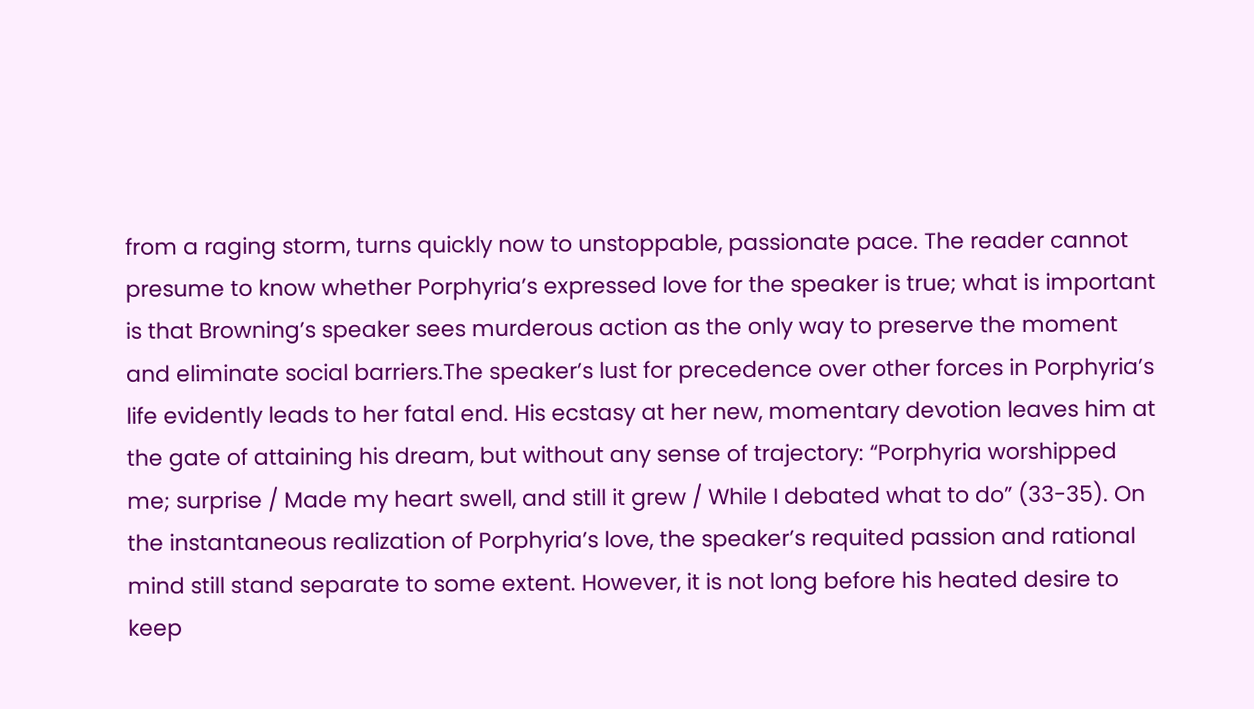from a raging storm, turns quickly now to unstoppable, passionate pace. The reader cannot presume to know whether Porphyria’s expressed love for the speaker is true; what is important is that Browning’s speaker sees murderous action as the only way to preserve the moment and eliminate social barriers.The speaker’s lust for precedence over other forces in Porphyria’s life evidently leads to her fatal end. His ecstasy at her new, momentary devotion leaves him at the gate of attaining his dream, but without any sense of trajectory: “Porphyria worshipped me; surprise / Made my heart swell, and still it grew / While I debated what to do” (33-35). On the instantaneous realization of Porphyria’s love, the speaker’s requited passion and rational mind still stand separate to some extent. However, it is not long before his heated desire to keep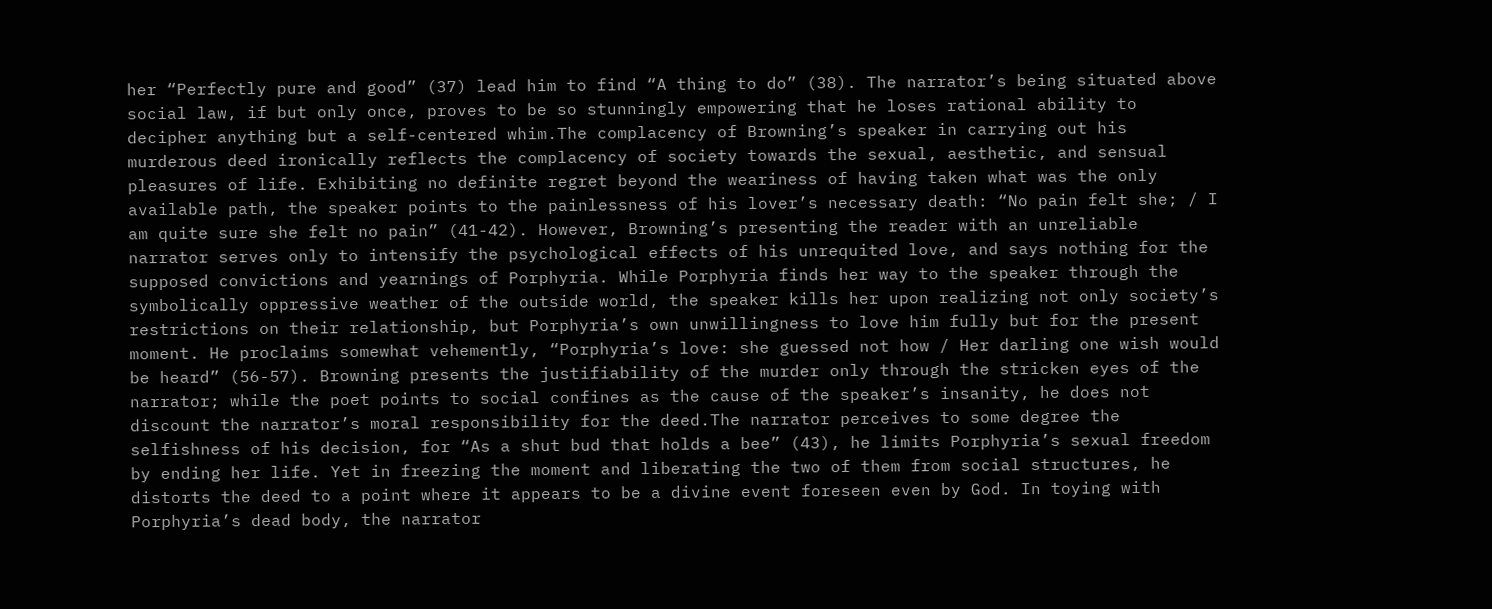her “Perfectly pure and good” (37) lead him to find “A thing to do” (38). The narrator’s being situated above social law, if but only once, proves to be so stunningly empowering that he loses rational ability to decipher anything but a self-centered whim.The complacency of Browning’s speaker in carrying out his murderous deed ironically reflects the complacency of society towards the sexual, aesthetic, and sensual pleasures of life. Exhibiting no definite regret beyond the weariness of having taken what was the only available path, the speaker points to the painlessness of his lover’s necessary death: “No pain felt she; / I am quite sure she felt no pain” (41-42). However, Browning’s presenting the reader with an unreliable narrator serves only to intensify the psychological effects of his unrequited love, and says nothing for the supposed convictions and yearnings of Porphyria. While Porphyria finds her way to the speaker through the symbolically oppressive weather of the outside world, the speaker kills her upon realizing not only society’s restrictions on their relationship, but Porphyria’s own unwillingness to love him fully but for the present moment. He proclaims somewhat vehemently, “Porphyria’s love: she guessed not how / Her darling one wish would be heard” (56-57). Browning presents the justifiability of the murder only through the stricken eyes of the narrator; while the poet points to social confines as the cause of the speaker’s insanity, he does not discount the narrator’s moral responsibility for the deed.The narrator perceives to some degree the selfishness of his decision, for “As a shut bud that holds a bee” (43), he limits Porphyria’s sexual freedom by ending her life. Yet in freezing the moment and liberating the two of them from social structures, he distorts the deed to a point where it appears to be a divine event foreseen even by God. In toying with Porphyria’s dead body, the narrator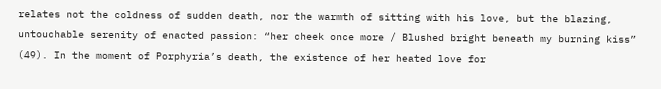relates not the coldness of sudden death, nor the warmth of sitting with his love, but the blazing, untouchable serenity of enacted passion: “her cheek once more / Blushed bright beneath my burning kiss” (49). In the moment of Porphyria’s death, the existence of her heated love for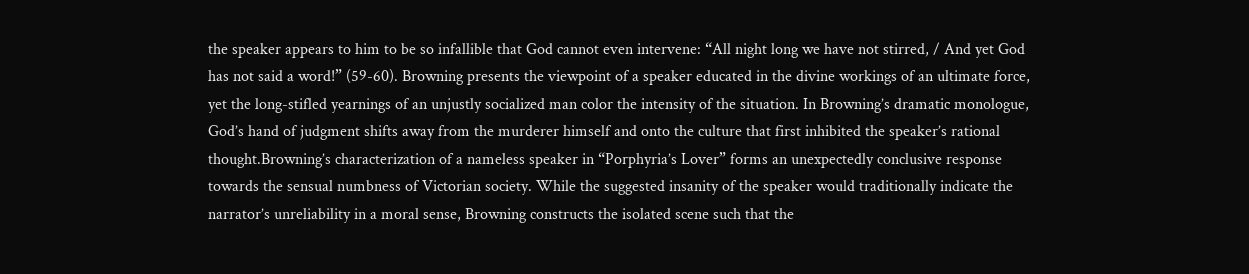the speaker appears to him to be so infallible that God cannot even intervene: “All night long we have not stirred, / And yet God has not said a word!” (59-60). Browning presents the viewpoint of a speaker educated in the divine workings of an ultimate force, yet the long-stifled yearnings of an unjustly socialized man color the intensity of the situation. In Browning’s dramatic monologue, God’s hand of judgment shifts away from the murderer himself and onto the culture that first inhibited the speaker’s rational thought.Browning’s characterization of a nameless speaker in “Porphyria’s Lover” forms an unexpectedly conclusive response towards the sensual numbness of Victorian society. While the suggested insanity of the speaker would traditionally indicate the narrator’s unreliability in a moral sense, Browning constructs the isolated scene such that the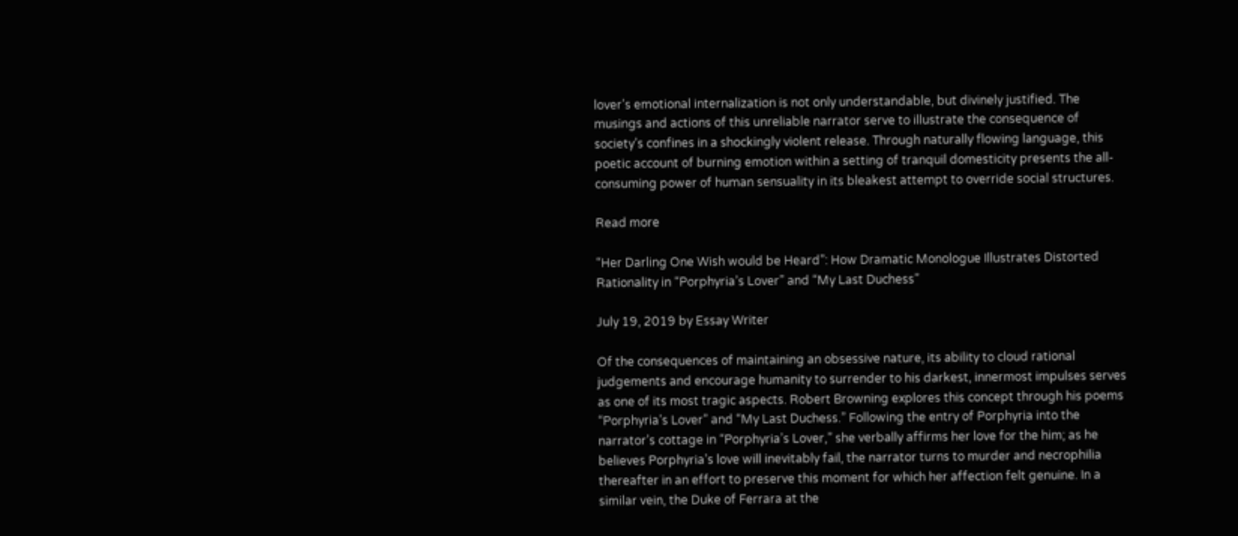lover’s emotional internalization is not only understandable, but divinely justified. The musings and actions of this unreliable narrator serve to illustrate the consequence of society’s confines in a shockingly violent release. Through naturally flowing language, this poetic account of burning emotion within a setting of tranquil domesticity presents the all-consuming power of human sensuality in its bleakest attempt to override social structures.

Read more

“Her Darling One Wish would be Heard”: How Dramatic Monologue Illustrates Distorted Rationality in “Porphyria’s Lover” and “My Last Duchess”

July 19, 2019 by Essay Writer

Of the consequences of maintaining an obsessive nature, its ability to cloud rational judgements and encourage humanity to surrender to his darkest, innermost impulses serves as one of its most tragic aspects. Robert Browning explores this concept through his poems “Porphyria’s Lover” and “My Last Duchess.” Following the entry of Porphyria into the narrator’s cottage in “Porphyria’s Lover,” she verbally affirms her love for the him; as he believes Porphyria’s love will inevitably fail, the narrator turns to murder and necrophilia thereafter in an effort to preserve this moment for which her affection felt genuine. In a similar vein, the Duke of Ferrara at the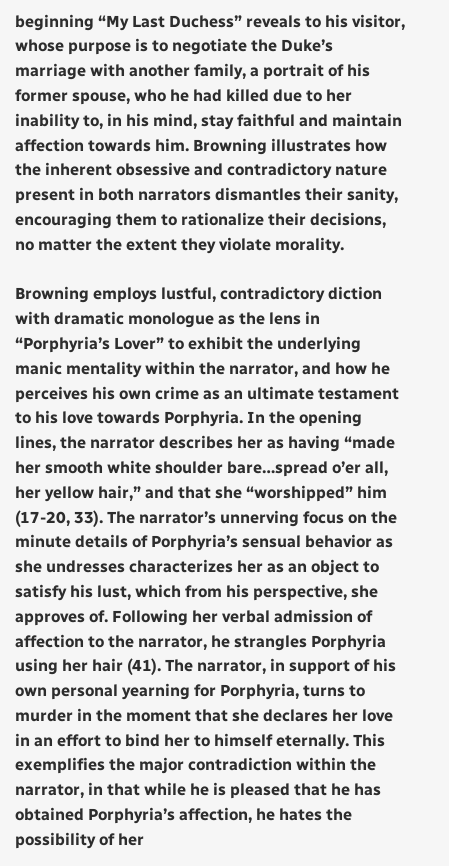beginning “My Last Duchess” reveals to his visitor, whose purpose is to negotiate the Duke’s marriage with another family, a portrait of his former spouse, who he had killed due to her inability to, in his mind, stay faithful and maintain affection towards him. Browning illustrates how the inherent obsessive and contradictory nature present in both narrators dismantles their sanity, encouraging them to rationalize their decisions, no matter the extent they violate morality.

Browning employs lustful, contradictory diction with dramatic monologue as the lens in “Porphyria’s Lover” to exhibit the underlying manic mentality within the narrator, and how he perceives his own crime as an ultimate testament to his love towards Porphyria. In the opening lines, the narrator describes her as having “made her smooth white shoulder bare…spread o’er all, her yellow hair,” and that she “worshipped” him (17-20, 33). The narrator’s unnerving focus on the minute details of Porphyria’s sensual behavior as she undresses characterizes her as an object to satisfy his lust, which from his perspective, she approves of. Following her verbal admission of affection to the narrator, he strangles Porphyria using her hair (41). The narrator, in support of his own personal yearning for Porphyria, turns to murder in the moment that she declares her love in an effort to bind her to himself eternally. This exemplifies the major contradiction within the narrator, in that while he is pleased that he has obtained Porphyria’s affection, he hates the possibility of her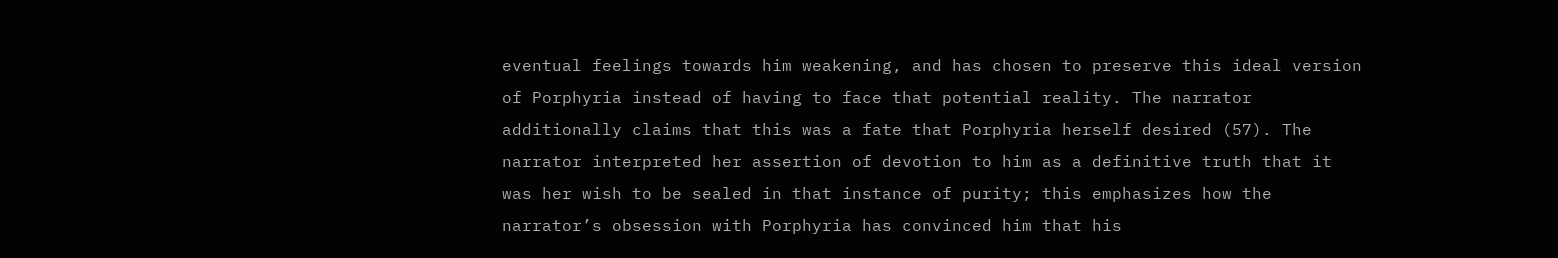eventual feelings towards him weakening, and has chosen to preserve this ideal version of Porphyria instead of having to face that potential reality. The narrator additionally claims that this was a fate that Porphyria herself desired (57). The narrator interpreted her assertion of devotion to him as a definitive truth that it was her wish to be sealed in that instance of purity; this emphasizes how the narrator’s obsession with Porphyria has convinced him that his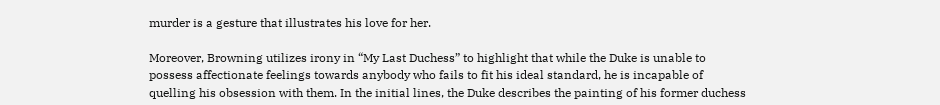murder is a gesture that illustrates his love for her.

Moreover, Browning utilizes irony in “My Last Duchess” to highlight that while the Duke is unable to possess affectionate feelings towards anybody who fails to fit his ideal standard, he is incapable of quelling his obsession with them. In the initial lines, the Duke describes the painting of his former duchess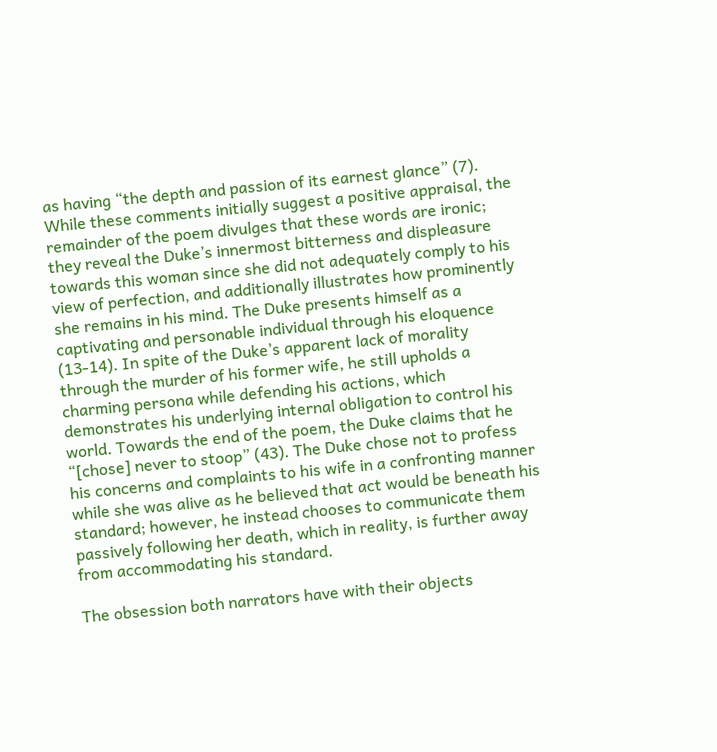as having “the depth and passion of its earnest glance” (7). While these comments initially suggest a positive appraisal, the remainder of the poem divulges that these words are ironic; they reveal the Duke’s innermost bitterness and displeasure towards this woman since she did not adequately comply to his view of perfection, and additionally illustrates how prominently she remains in his mind. The Duke presents himself as a captivating and personable individual through his eloquence (13-14). In spite of the Duke’s apparent lack of morality through the murder of his former wife, he still upholds a charming persona while defending his actions, which demonstrates his underlying internal obligation to control his world. Towards the end of the poem, the Duke claims that he “[chose] never to stoop” (43). The Duke chose not to profess his concerns and complaints to his wife in a confronting manner while she was alive as he believed that act would be beneath his standard; however, he instead chooses to communicate them passively following her death, which in reality, is further away from accommodating his standard.

The obsession both narrators have with their objects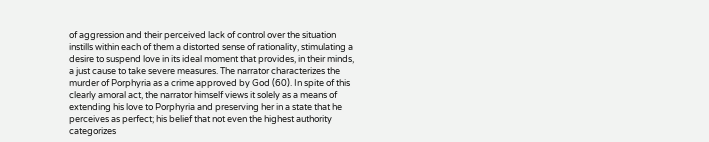of aggression and their perceived lack of control over the situation instills within each of them a distorted sense of rationality, stimulating a desire to suspend love in its ideal moment that provides, in their minds, a just cause to take severe measures. The narrator characterizes the murder of Porphyria as a crime approved by God (60). In spite of this clearly amoral act, the narrator himself views it solely as a means of extending his love to Porphyria and preserving her in a state that he perceives as perfect; his belief that not even the highest authority categorizes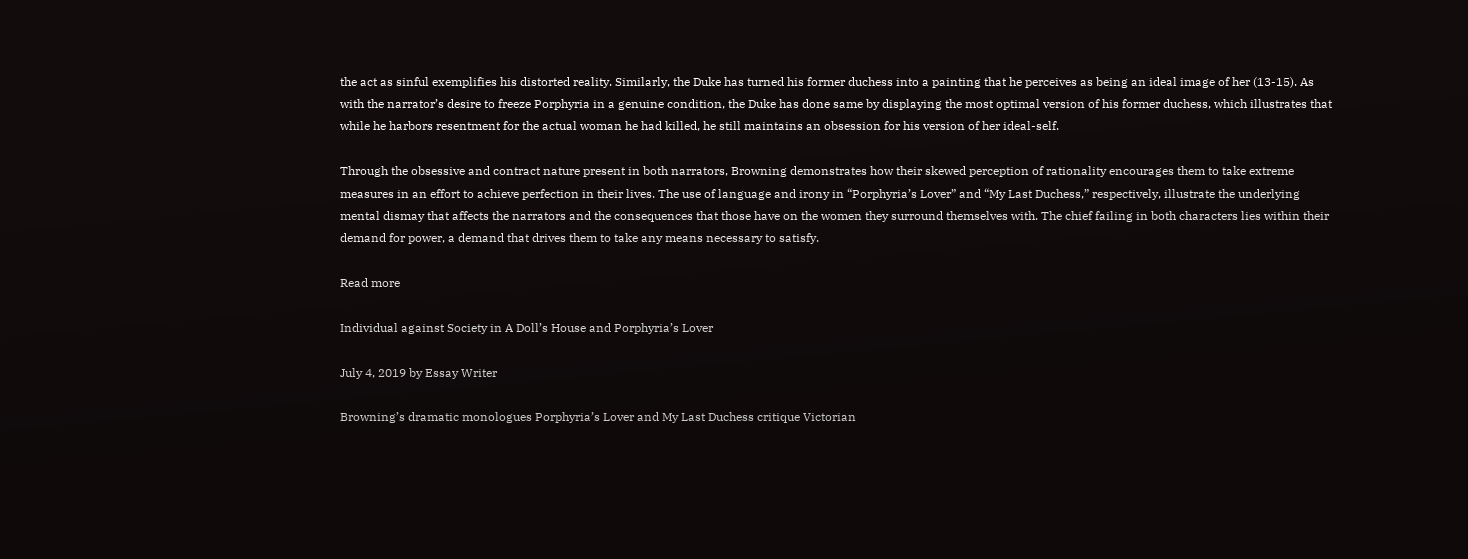the act as sinful exemplifies his distorted reality. Similarly, the Duke has turned his former duchess into a painting that he perceives as being an ideal image of her (13-15). As with the narrator’s desire to freeze Porphyria in a genuine condition, the Duke has done same by displaying the most optimal version of his former duchess, which illustrates that while he harbors resentment for the actual woman he had killed, he still maintains an obsession for his version of her ideal-self.

Through the obsessive and contract nature present in both narrators, Browning demonstrates how their skewed perception of rationality encourages them to take extreme measures in an effort to achieve perfection in their lives. The use of language and irony in “Porphyria’s Lover” and “My Last Duchess,” respectively, illustrate the underlying mental dismay that affects the narrators and the consequences that those have on the women they surround themselves with. The chief failing in both characters lies within their demand for power, a demand that drives them to take any means necessary to satisfy.

Read more

Individual against Society in A Doll’s House and Porphyria’s Lover

July 4, 2019 by Essay Writer

Browning’s dramatic monologues Porphyria’s Lover and My Last Duchess critique Victorian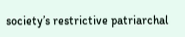society’s restrictive patriarchal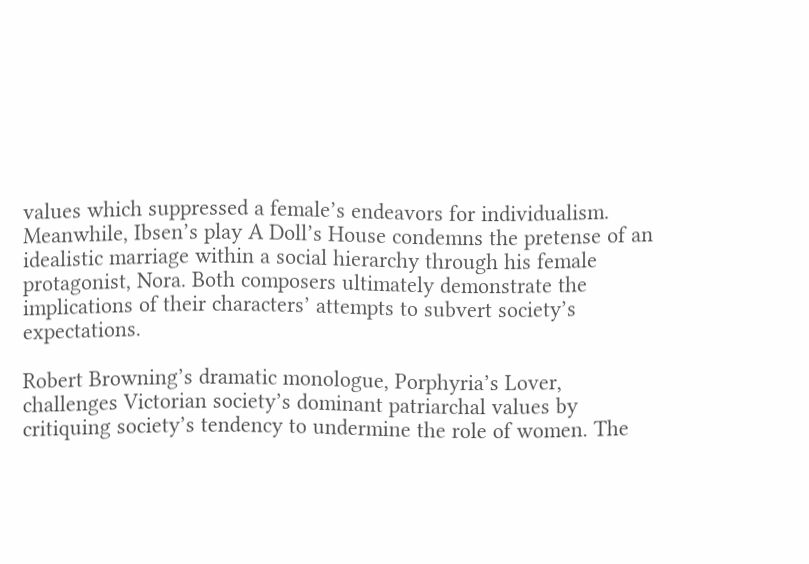values which suppressed a female’s endeavors for individualism. Meanwhile, Ibsen’s play A Doll’s House condemns the pretense of an idealistic marriage within a social hierarchy through his female protagonist, Nora. Both composers ultimately demonstrate the implications of their characters’ attempts to subvert society’s expectations.

Robert Browning’s dramatic monologue, Porphyria’s Lover, challenges Victorian society’s dominant patriarchal values by critiquing society’s tendency to undermine the role of women. The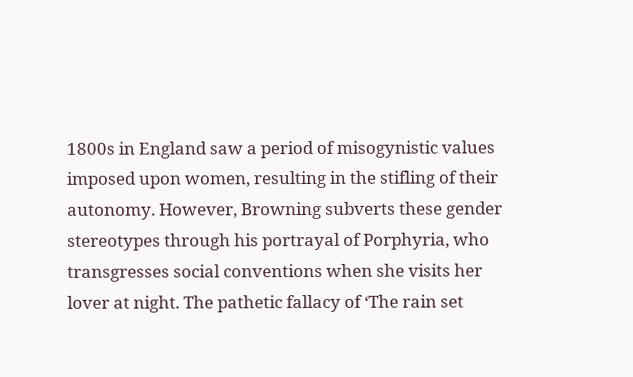1800s in England saw a period of misogynistic values imposed upon women, resulting in the stifling of their autonomy. However, Browning subverts these gender stereotypes through his portrayal of Porphyria, who transgresses social conventions when she visits her lover at night. The pathetic fallacy of ‘The rain set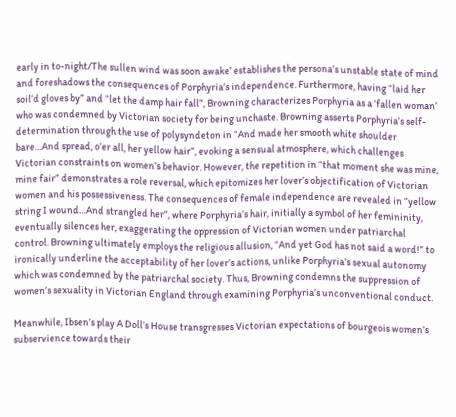early in to-night/The sullen wind was soon awake’ establishes the persona’s unstable state of mind and foreshadows the consequences of Porphyria’s independence. Furthermore, having “laid her soil’d gloves by” and “let the damp hair fall”, Browning characterizes Porphyria as a ‘fallen woman’ who was condemned by Victorian society for being unchaste. Browning asserts Porphyria’s self-determination through the use of polysyndeton in “And made her smooth white shoulder bare…And spread, o’er all, her yellow hair”, evoking a sensual atmosphere, which challenges Victorian constraints on women’s behavior. However, the repetition in “that moment she was mine, mine fair” demonstrates a role reversal, which epitomizes her lover’s objectification of Victorian women and his possessiveness. The consequences of female independence are revealed in “yellow string I wound…And strangled her”, where Porphyria’s hair, initially a symbol of her femininity, eventually silences her, exaggerating the oppression of Victorian women under patriarchal control. Browning ultimately employs the religious allusion, “And yet God has not said a word!” to ironically underline the acceptability of her lover’s actions, unlike Porphyria’s sexual autonomy which was condemned by the patriarchal society. Thus, Browning condemns the suppression of women’s sexuality in Victorian England through examining Porphyria’s unconventional conduct.

Meanwhile, Ibsen’s play A Doll’s House transgresses Victorian expectations of bourgeois women’s subservience towards their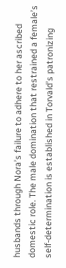husbands through Nora’s failure to adhere to her ascribed domestic role. The male domination that restrained a female’s self-determination is established in Torvald’s patronizing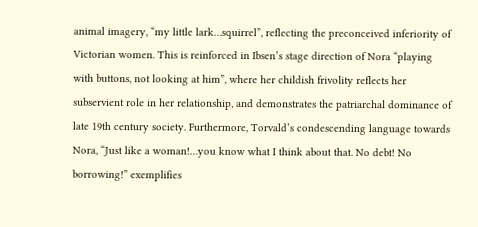animal imagery, “my little lark…squirrel”, reflecting the preconceived inferiority of Victorian women. This is reinforced in Ibsen’s stage direction of Nora “playing with buttons, not looking at him”, where her childish frivolity reflects her subservient role in her relationship, and demonstrates the patriarchal dominance of late 19th century society. Furthermore, Torvald’s condescending language towards Nora, “Just like a woman!…you know what I think about that. No debt! No borrowing!” exemplifies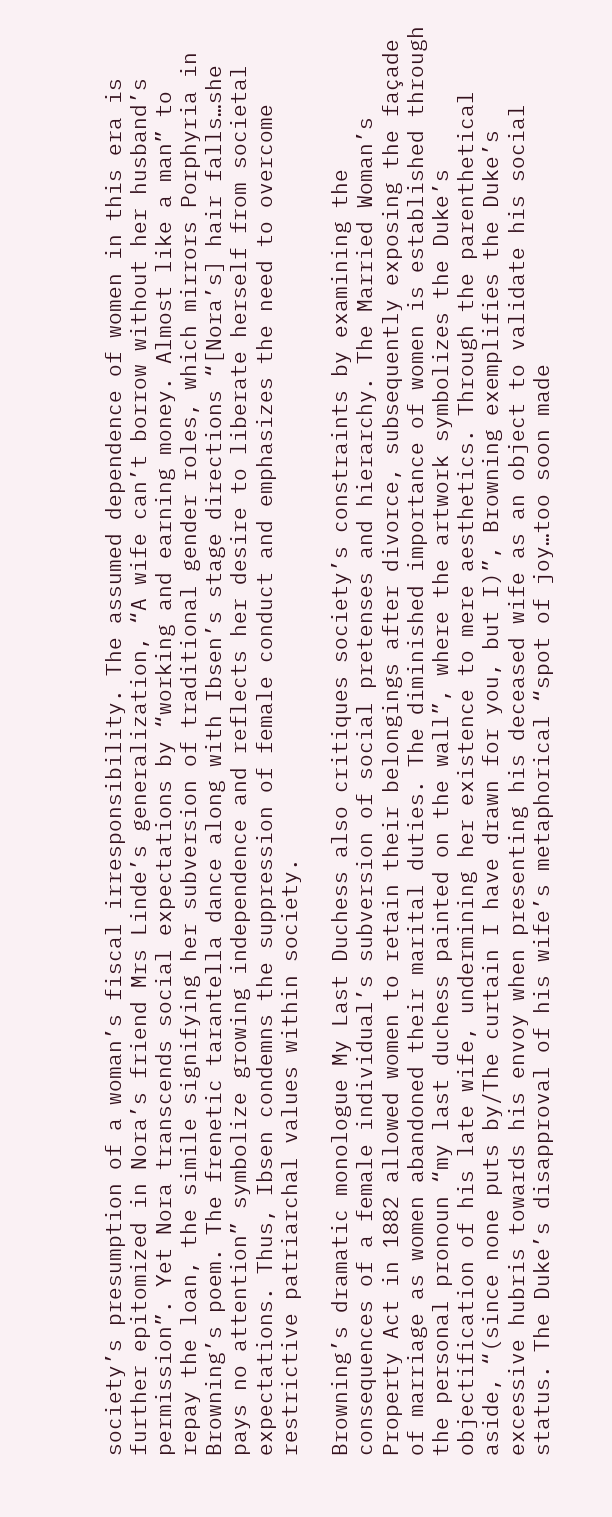society’s presumption of a woman’s fiscal irresponsibility. The assumed dependence of women in this era is further epitomized in Nora’s friend Mrs Linde’s generalization, “A wife can’t borrow without her husband’s permission”. Yet Nora transcends social expectations by “working and earning money. Almost like a man” to repay the loan, the simile signifying her subversion of traditional gender roles, which mirrors Porphyria in Browning’s poem. The frenetic tarantella dance along with Ibsen’s stage directions “[Nora’s] hair falls…she pays no attention” symbolize growing independence and reflects her desire to liberate herself from societal expectations. Thus, Ibsen condemns the suppression of female conduct and emphasizes the need to overcome restrictive patriarchal values within society.

Browning’s dramatic monologue My Last Duchess also critiques society’s constraints by examining the consequences of a female individual’s subversion of social pretenses and hierarchy. The Married Woman’s Property Act in 1882 allowed women to retain their belongings after divorce, subsequently exposing the façade of marriage as women abandoned their marital duties. The diminished importance of women is established through the personal pronoun “my last duchess painted on the wall”, where the artwork symbolizes the Duke’s objectification of his late wife, undermining her existence to mere aesthetics. Through the parenthetical aside, “(since none puts by/The curtain I have drawn for you, but I)”, Browning exemplifies the Duke’s excessive hubris towards his envoy when presenting his deceased wife as an object to validate his social status. The Duke’s disapproval of his wife’s metaphorical “spot of joy…too soon made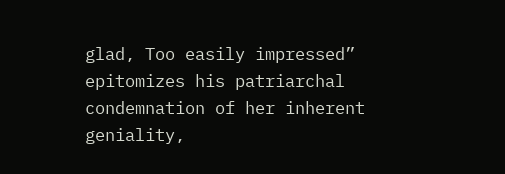glad, Too easily impressed” epitomizes his patriarchal condemnation of her inherent geniality,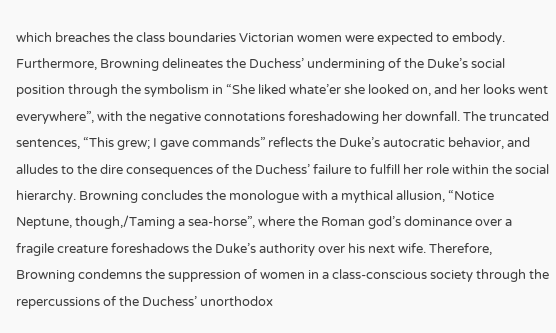which breaches the class boundaries Victorian women were expected to embody. Furthermore, Browning delineates the Duchess’ undermining of the Duke’s social position through the symbolism in “She liked whate’er she looked on, and her looks went everywhere”, with the negative connotations foreshadowing her downfall. The truncated sentences, “This grew; I gave commands” reflects the Duke’s autocratic behavior, and alludes to the dire consequences of the Duchess’ failure to fulfill her role within the social hierarchy. Browning concludes the monologue with a mythical allusion, “Notice Neptune, though,/Taming a sea-horse”, where the Roman god’s dominance over a fragile creature foreshadows the Duke’s authority over his next wife. Therefore, Browning condemns the suppression of women in a class-conscious society through the repercussions of the Duchess’ unorthodox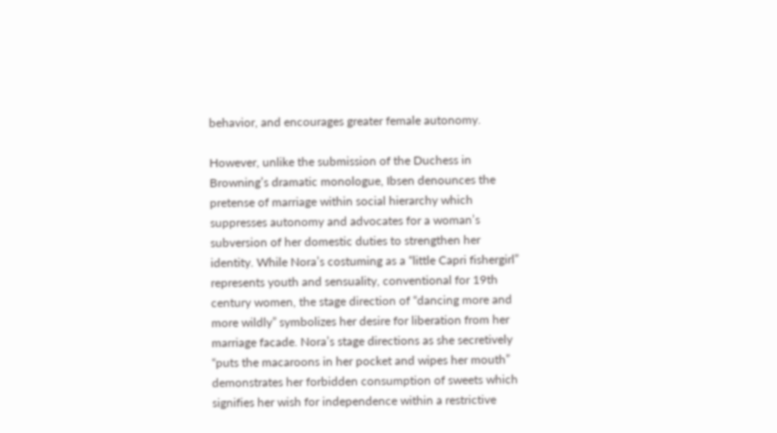behavior, and encourages greater female autonomy.

However, unlike the submission of the Duchess in Browning’s dramatic monologue, Ibsen denounces the pretense of marriage within social hierarchy which suppresses autonomy and advocates for a woman’s subversion of her domestic duties to strengthen her identity. While Nora’s costuming as a “little Capri fishergirl” represents youth and sensuality, conventional for 19th century women, the stage direction of “dancing more and more wildly” symbolizes her desire for liberation from her marriage facade. Nora’s stage directions as she secretively “puts the macaroons in her pocket and wipes her mouth” demonstrates her forbidden consumption of sweets which signifies her wish for independence within a restrictive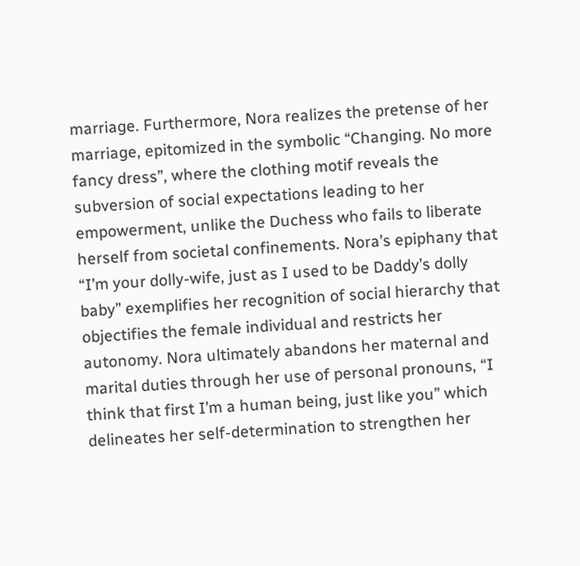marriage. Furthermore, Nora realizes the pretense of her marriage, epitomized in the symbolic “Changing. No more fancy dress”, where the clothing motif reveals the subversion of social expectations leading to her empowerment, unlike the Duchess who fails to liberate herself from societal confinements. Nora’s epiphany that “I’m your dolly-wife, just as I used to be Daddy’s dolly baby” exemplifies her recognition of social hierarchy that objectifies the female individual and restricts her autonomy. Nora ultimately abandons her maternal and marital duties through her use of personal pronouns, “I think that first I’m a human being, just like you” which delineates her self-determination to strengthen her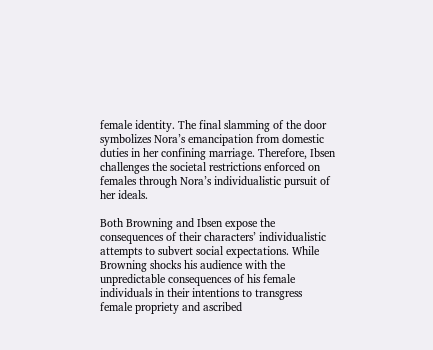female identity. The final slamming of the door symbolizes Nora’s emancipation from domestic duties in her confining marriage. Therefore, Ibsen challenges the societal restrictions enforced on females through Nora’s individualistic pursuit of her ideals.

Both Browning and Ibsen expose the consequences of their characters’ individualistic attempts to subvert social expectations. While Browning shocks his audience with the unpredictable consequences of his female individuals in their intentions to transgress female propriety and ascribed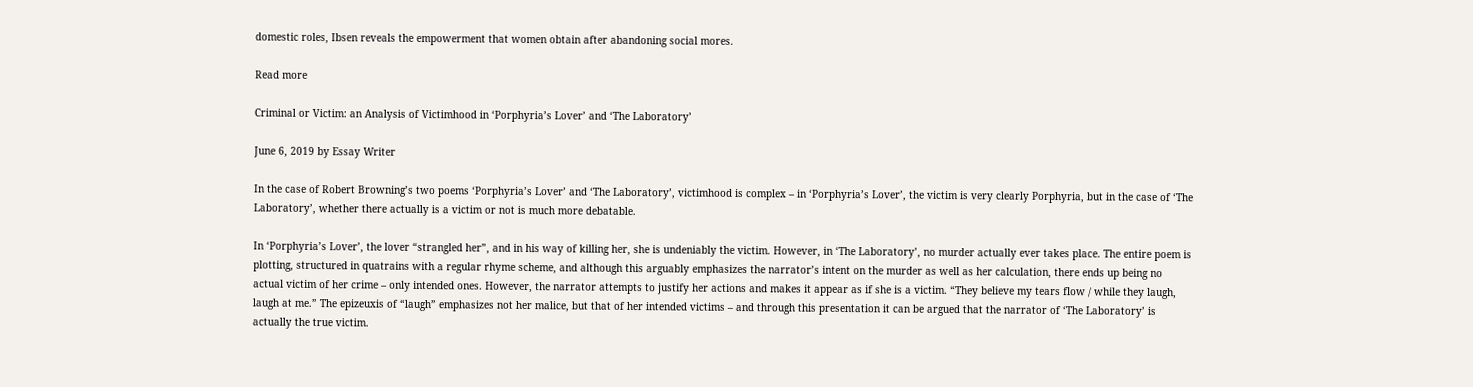domestic roles, Ibsen reveals the empowerment that women obtain after abandoning social mores.

Read more

Criminal or Victim: an Analysis of Victimhood in ‘Porphyria’s Lover’ and ‘The Laboratory’

June 6, 2019 by Essay Writer

In the case of Robert Browning’s two poems ‘Porphyria’s Lover’ and ‘The Laboratory’, victimhood is complex – in ‘Porphyria’s Lover’, the victim is very clearly Porphyria, but in the case of ‘The Laboratory’, whether there actually is a victim or not is much more debatable.

In ‘Porphyria’s Lover’, the lover “strangled her”, and in his way of killing her, she is undeniably the victim. However, in ‘The Laboratory’, no murder actually ever takes place. The entire poem is plotting, structured in quatrains with a regular rhyme scheme, and although this arguably emphasizes the narrator’s intent on the murder as well as her calculation, there ends up being no actual victim of her crime – only intended ones. However, the narrator attempts to justify her actions and makes it appear as if she is a victim. “They believe my tears flow / while they laugh, laugh at me.” The epizeuxis of “laugh” emphasizes not her malice, but that of her intended victims – and through this presentation it can be argued that the narrator of ‘The Laboratory’ is actually the true victim.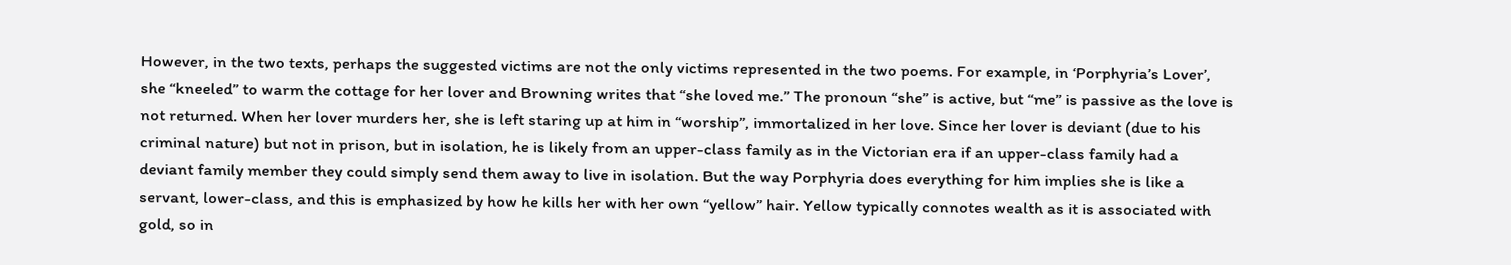However, in the two texts, perhaps the suggested victims are not the only victims represented in the two poems. For example, in ‘Porphyria’s Lover’, she “kneeled” to warm the cottage for her lover and Browning writes that “she loved me.” The pronoun “she” is active, but “me” is passive as the love is not returned. When her lover murders her, she is left staring up at him in “worship”, immortalized in her love. Since her lover is deviant (due to his criminal nature) but not in prison, but in isolation, he is likely from an upper-class family as in the Victorian era if an upper-class family had a deviant family member they could simply send them away to live in isolation. But the way Porphyria does everything for him implies she is like a servant, lower-class, and this is emphasized by how he kills her with her own “yellow” hair. Yellow typically connotes wealth as it is associated with gold, so in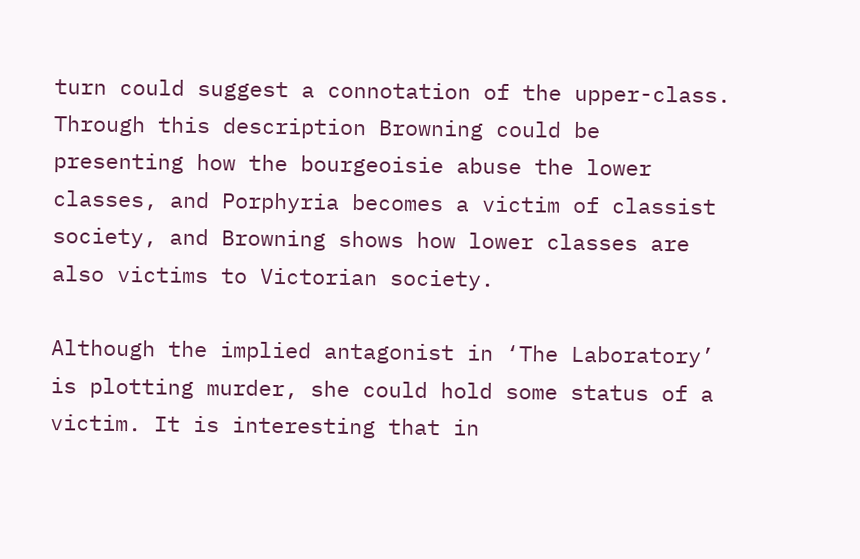turn could suggest a connotation of the upper-class. Through this description Browning could be presenting how the bourgeoisie abuse the lower classes, and Porphyria becomes a victim of classist society, and Browning shows how lower classes are also victims to Victorian society.

Although the implied antagonist in ‘The Laboratory’ is plotting murder, she could hold some status of a victim. It is interesting that in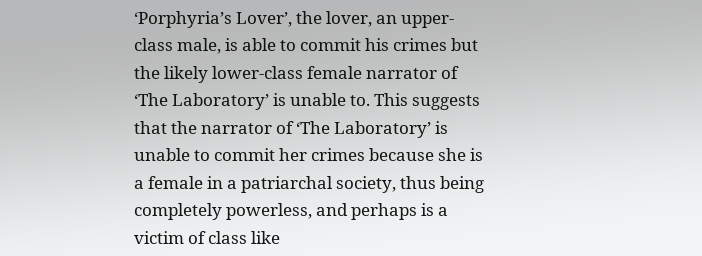‘Porphyria’s Lover’, the lover, an upper-class male, is able to commit his crimes but the likely lower-class female narrator of ‘The Laboratory’ is unable to. This suggests that the narrator of ‘The Laboratory’ is unable to commit her crimes because she is a female in a patriarchal society, thus being completely powerless, and perhaps is a victim of class like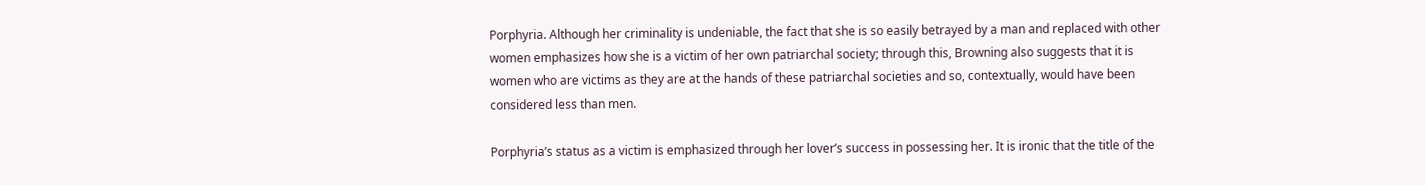Porphyria. Although her criminality is undeniable, the fact that she is so easily betrayed by a man and replaced with other women emphasizes how she is a victim of her own patriarchal society; through this, Browning also suggests that it is women who are victims as they are at the hands of these patriarchal societies and so, contextually, would have been considered less than men.

Porphyria’s status as a victim is emphasized through her lover’s success in possessing her. It is ironic that the title of the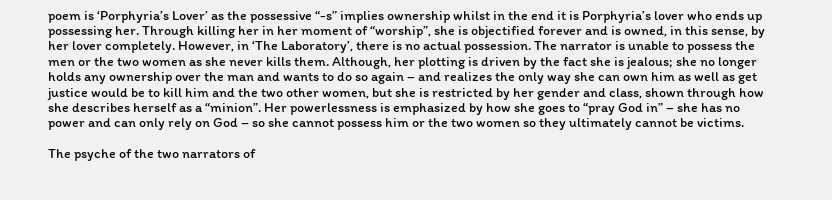poem is ‘Porphyria’s Lover’ as the possessive “-s” implies ownership whilst in the end it is Porphyria’s lover who ends up possessing her. Through killing her in her moment of “worship”, she is objectified forever and is owned, in this sense, by her lover completely. However, in ‘The Laboratory’, there is no actual possession. The narrator is unable to possess the men or the two women as she never kills them. Although, her plotting is driven by the fact she is jealous; she no longer holds any ownership over the man and wants to do so again – and realizes the only way she can own him as well as get justice would be to kill him and the two other women, but she is restricted by her gender and class, shown through how she describes herself as a “minion”. Her powerlessness is emphasized by how she goes to “pray God in” – she has no power and can only rely on God – so she cannot possess him or the two women so they ultimately cannot be victims.

The psyche of the two narrators of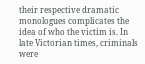their respective dramatic monologues complicates the idea of who the victim is. In late Victorian times, criminals were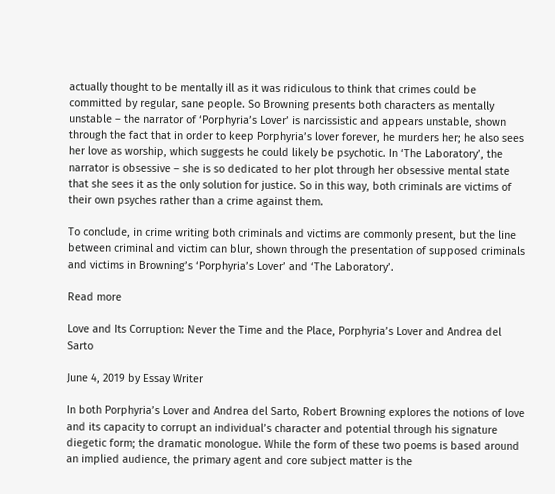actually thought to be mentally ill as it was ridiculous to think that crimes could be committed by regular, sane people. So Browning presents both characters as mentally unstable – the narrator of ‘Porphyria’s Lover’ is narcissistic and appears unstable, shown through the fact that in order to keep Porphyria’s lover forever, he murders her; he also sees her love as worship, which suggests he could likely be psychotic. In ‘The Laboratory’, the narrator is obsessive – she is so dedicated to her plot through her obsessive mental state that she sees it as the only solution for justice. So in this way, both criminals are victims of their own psyches rather than a crime against them.

To conclude, in crime writing both criminals and victims are commonly present, but the line between criminal and victim can blur, shown through the presentation of supposed criminals and victims in Browning’s ‘Porphyria’s Lover’ and ‘The Laboratory’.

Read more

Love and Its Corruption: Never the Time and the Place, Porphyria’s Lover and Andrea del Sarto

June 4, 2019 by Essay Writer

In both Porphyria’s Lover and Andrea del Sarto, Robert Browning explores the notions of love and its capacity to corrupt an individual’s character and potential through his signature diegetic form; the dramatic monologue. While the form of these two poems is based around an implied audience, the primary agent and core subject matter is the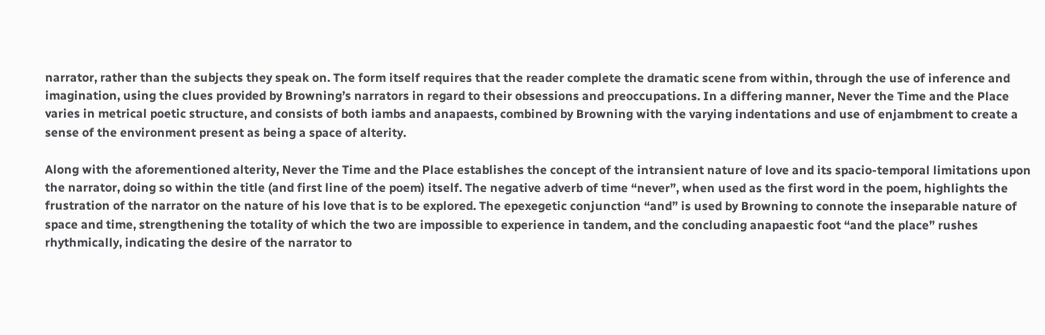narrator, rather than the subjects they speak on. The form itself requires that the reader complete the dramatic scene from within, through the use of inference and imagination, using the clues provided by Browning’s narrators in regard to their obsessions and preoccupations. In a differing manner, Never the Time and the Place varies in metrical poetic structure, and consists of both iambs and anapaests, combined by Browning with the varying indentations and use of enjambment to create a sense of the environment present as being a space of alterity.

Along with the aforementioned alterity, Never the Time and the Place establishes the concept of the intransient nature of love and its spacio-temporal limitations upon the narrator, doing so within the title (and first line of the poem) itself. The negative adverb of time “never”, when used as the first word in the poem, highlights the frustration of the narrator on the nature of his love that is to be explored. The epexegetic conjunction “and” is used by Browning to connote the inseparable nature of space and time, strengthening the totality of which the two are impossible to experience in tandem, and the concluding anapaestic foot “and the place” rushes rhythmically, indicating the desire of the narrator to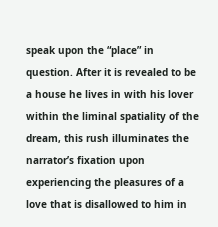speak upon the “place” in question. After it is revealed to be a house he lives in with his lover within the liminal spatiality of the dream, this rush illuminates the narrator’s fixation upon experiencing the pleasures of a love that is disallowed to him in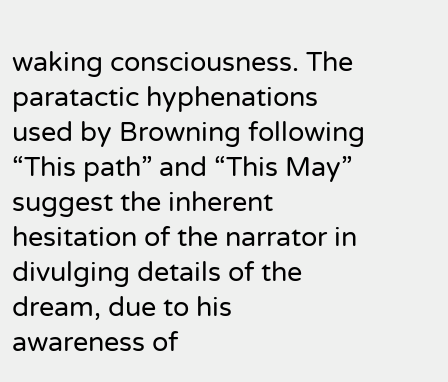waking consciousness. The paratactic hyphenations used by Browning following “This path” and “This May” suggest the inherent hesitation of the narrator in divulging details of the dream, due to his awareness of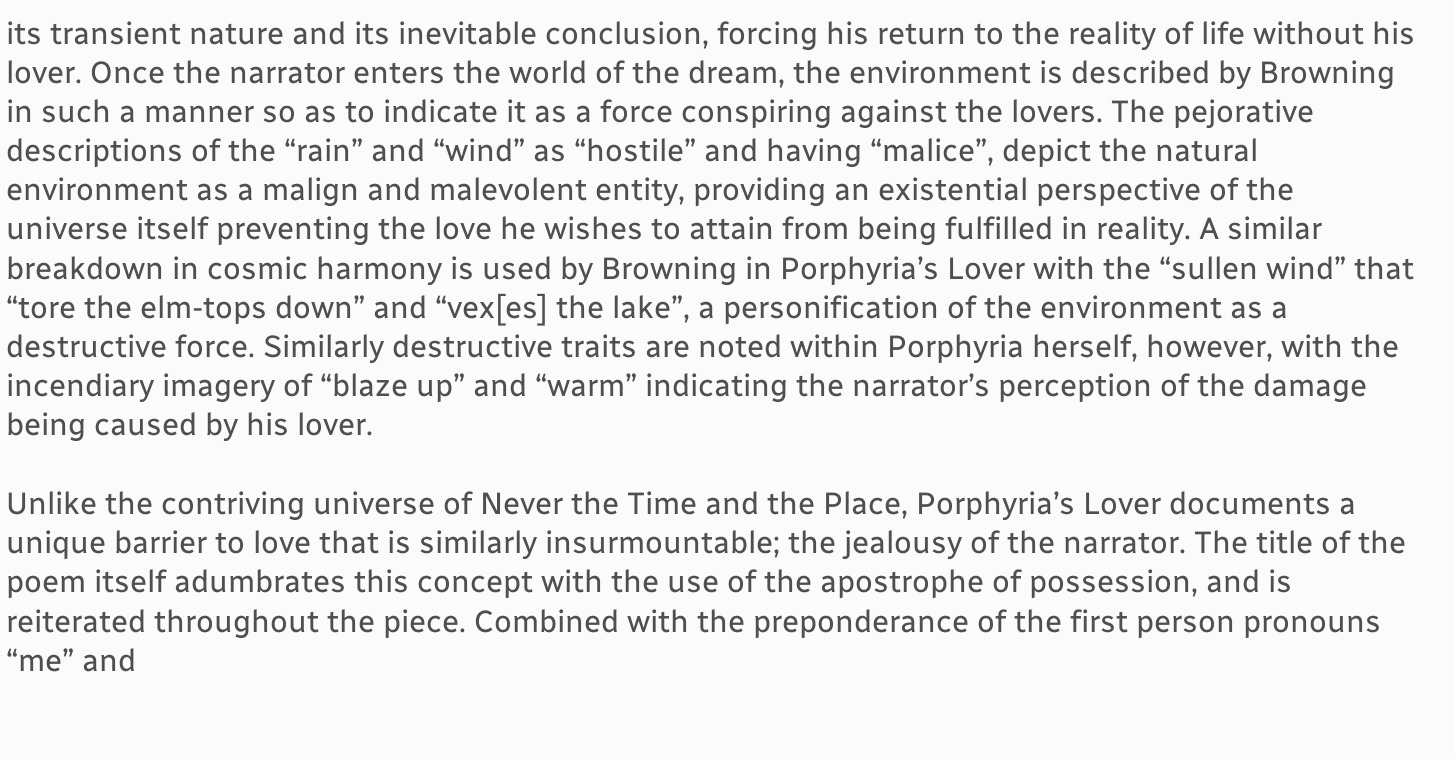its transient nature and its inevitable conclusion, forcing his return to the reality of life without his lover. Once the narrator enters the world of the dream, the environment is described by Browning in such a manner so as to indicate it as a force conspiring against the lovers. The pejorative descriptions of the “rain” and “wind” as “hostile” and having “malice”, depict the natural environment as a malign and malevolent entity, providing an existential perspective of the universe itself preventing the love he wishes to attain from being fulfilled in reality. A similar breakdown in cosmic harmony is used by Browning in Porphyria’s Lover with the “sullen wind” that “tore the elm-tops down” and “vex[es] the lake”, a personification of the environment as a destructive force. Similarly destructive traits are noted within Porphyria herself, however, with the incendiary imagery of “blaze up” and “warm” indicating the narrator’s perception of the damage being caused by his lover.

Unlike the contriving universe of Never the Time and the Place, Porphyria’s Lover documents a unique barrier to love that is similarly insurmountable; the jealousy of the narrator. The title of the poem itself adumbrates this concept with the use of the apostrophe of possession, and is reiterated throughout the piece. Combined with the preponderance of the first person pronouns “me” and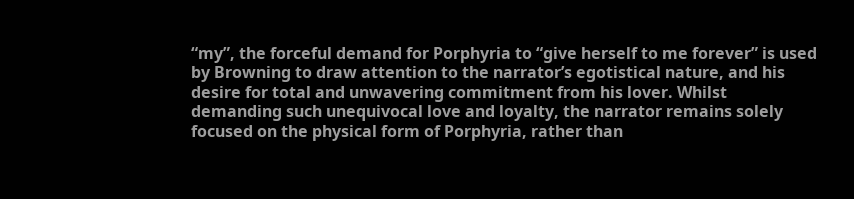“my”, the forceful demand for Porphyria to “give herself to me forever” is used by Browning to draw attention to the narrator’s egotistical nature, and his desire for total and unwavering commitment from his lover. Whilst demanding such unequivocal love and loyalty, the narrator remains solely focused on the physical form of Porphyria, rather than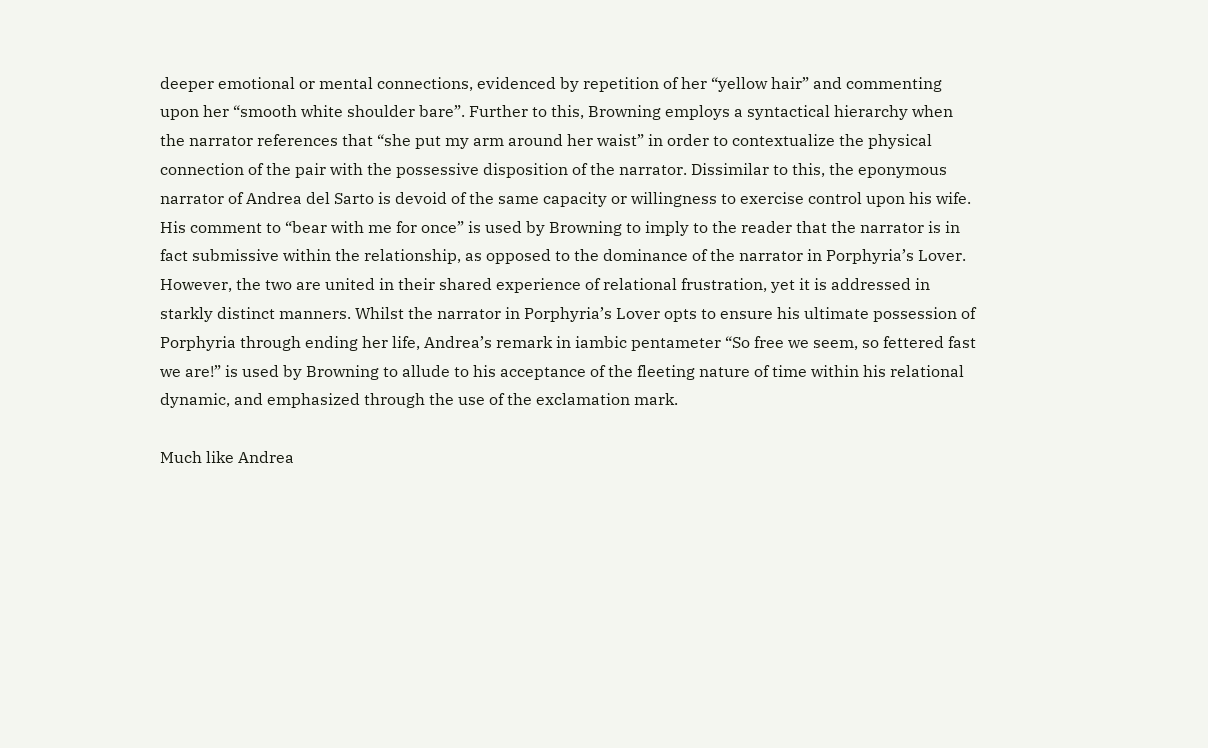deeper emotional or mental connections, evidenced by repetition of her “yellow hair” and commenting upon her “smooth white shoulder bare”. Further to this, Browning employs a syntactical hierarchy when the narrator references that “she put my arm around her waist” in order to contextualize the physical connection of the pair with the possessive disposition of the narrator. Dissimilar to this, the eponymous narrator of Andrea del Sarto is devoid of the same capacity or willingness to exercise control upon his wife. His comment to “bear with me for once” is used by Browning to imply to the reader that the narrator is in fact submissive within the relationship, as opposed to the dominance of the narrator in Porphyria’s Lover. However, the two are united in their shared experience of relational frustration, yet it is addressed in starkly distinct manners. Whilst the narrator in Porphyria’s Lover opts to ensure his ultimate possession of Porphyria through ending her life, Andrea’s remark in iambic pentameter “So free we seem, so fettered fast we are!” is used by Browning to allude to his acceptance of the fleeting nature of time within his relational dynamic, and emphasized through the use of the exclamation mark.

Much like Andrea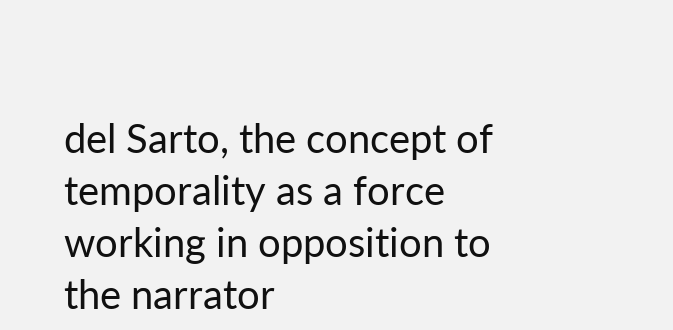del Sarto, the concept of temporality as a force working in opposition to the narrator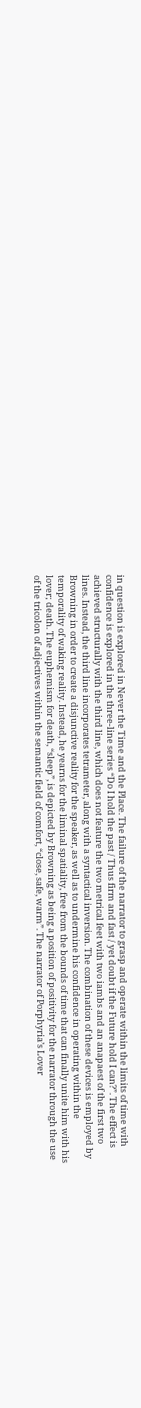in question is explored in Never the Time and the Place. The failure of the narrator to grasp and operate within the limits of time with confidence is explored in the three-line series “Do I hold the past / Thus firm and fast / yet doubt if the Future hold I can?”. The effect is achieved structurally with the third line, which does not feature the two metrical feet with two iambs and an anapaest of the first two lines. Instead, the third line incorporates tetrameter, along with a syntactical inversion. The combination of these devices is employed by Browning in order to create a disjunctive reality for the speaker, as well as to undermine his confidence in operating within the temporality of waking reality. Instead, he yearns for the liminal spatiality, free from the bounds of time that can finally unite him with his lover; death. The euphemism for death, “sleep”, is depicted by Browning as being a position of positivity for the narrator through the use of the tricolon of adjectives within the semantic field of comfort, “close, safe, warm”. The narrator of Porphyria’s Lover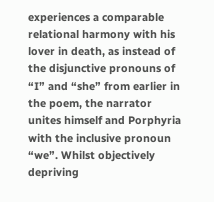experiences a comparable relational harmony with his lover in death, as instead of the disjunctive pronouns of “I” and “she” from earlier in the poem, the narrator unites himself and Porphyria with the inclusive pronoun “we”. Whilst objectively depriving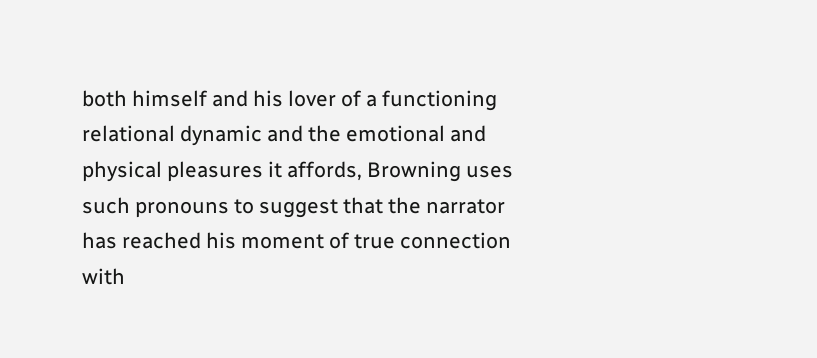both himself and his lover of a functioning relational dynamic and the emotional and physical pleasures it affords, Browning uses such pronouns to suggest that the narrator has reached his moment of true connection with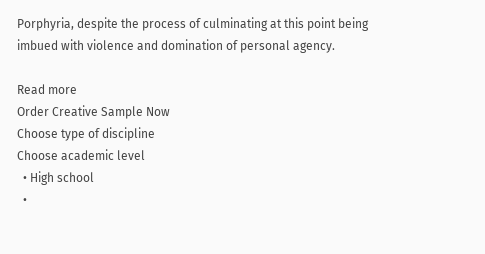Porphyria, despite the process of culminating at this point being imbued with violence and domination of personal agency.

Read more
Order Creative Sample Now
Choose type of discipline
Choose academic level
  • High school
  •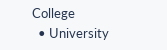College
  • University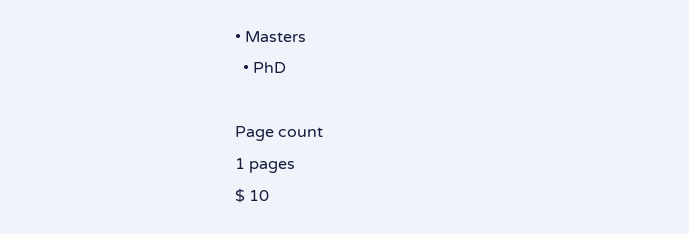• Masters
  • PhD

Page count
1 pages
$ 10